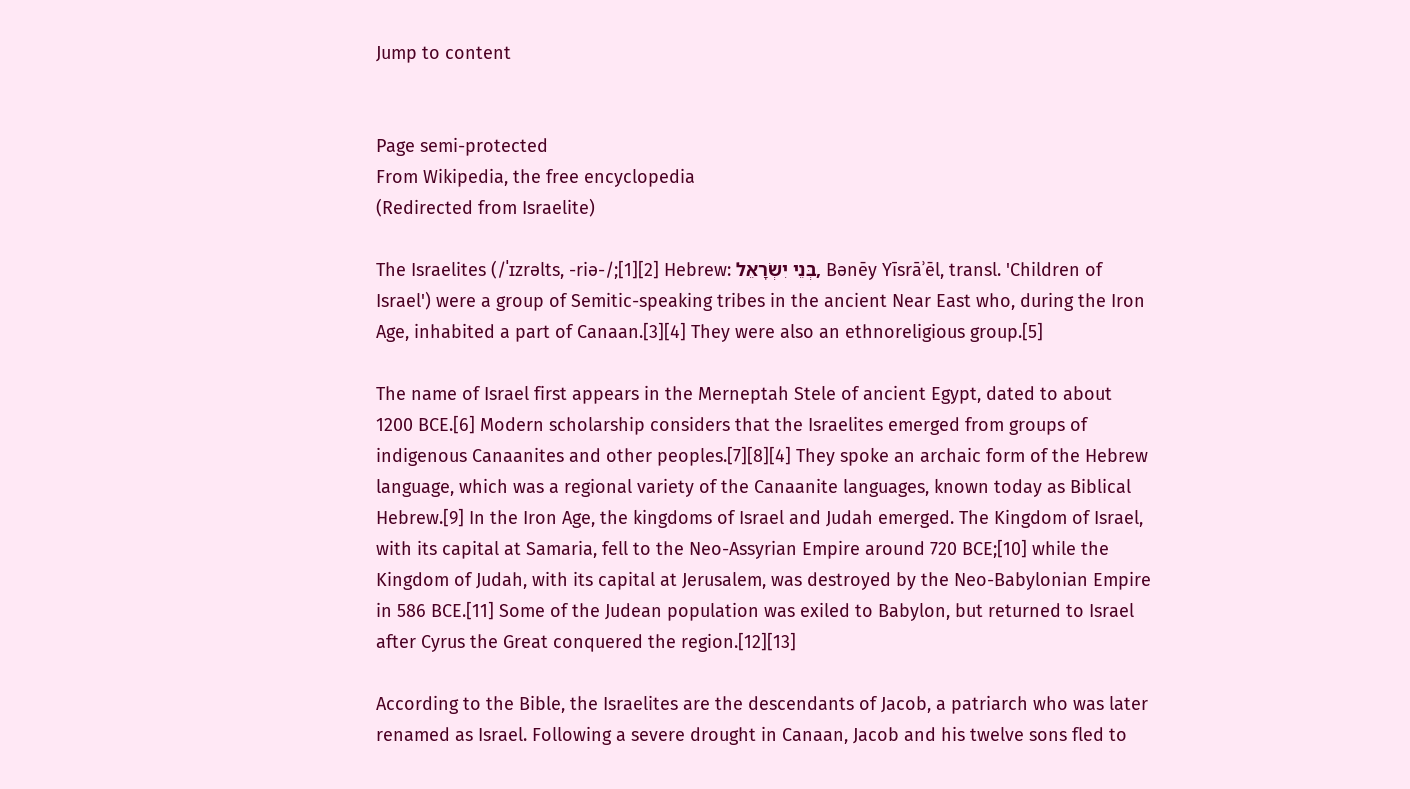Jump to content


Page semi-protected
From Wikipedia, the free encyclopedia
(Redirected from Israelite)

The Israelites (/ˈɪzrəlts, -riə-/;[1][2] Hebrew: בְּנֵי יִשְׂרָאֵל, Bənēy Yīsrāʾēl, transl. 'Children of Israel') were a group of Semitic-speaking tribes in the ancient Near East who, during the Iron Age, inhabited a part of Canaan.[3][4] They were also an ethnoreligious group.[5]

The name of Israel first appears in the Merneptah Stele of ancient Egypt, dated to about 1200 BCE.[6] Modern scholarship considers that the Israelites emerged from groups of indigenous Canaanites and other peoples.[7][8][4] They spoke an archaic form of the Hebrew language, which was a regional variety of the Canaanite languages, known today as Biblical Hebrew.[9] In the Iron Age, the kingdoms of Israel and Judah emerged. The Kingdom of Israel, with its capital at Samaria, fell to the Neo-Assyrian Empire around 720 BCE;[10] while the Kingdom of Judah, with its capital at Jerusalem, was destroyed by the Neo-Babylonian Empire in 586 BCE.[11] Some of the Judean population was exiled to Babylon, but returned to Israel after Cyrus the Great conquered the region.[12][13]

According to the Bible, the Israelites are the descendants of Jacob, a patriarch who was later renamed as Israel. Following a severe drought in Canaan, Jacob and his twelve sons fled to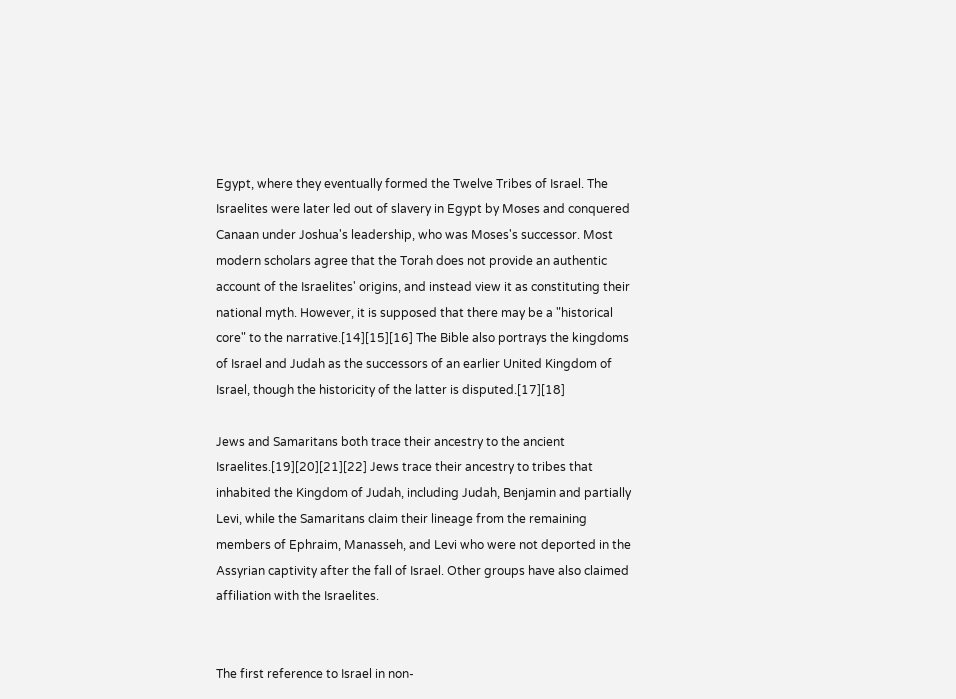Egypt, where they eventually formed the Twelve Tribes of Israel. The Israelites were later led out of slavery in Egypt by Moses and conquered Canaan under Joshua's leadership, who was Moses's successor. Most modern scholars agree that the Torah does not provide an authentic account of the Israelites' origins, and instead view it as constituting their national myth. However, it is supposed that there may be a "historical core" to the narrative.[14][15][16] The Bible also portrays the kingdoms of Israel and Judah as the successors of an earlier United Kingdom of Israel, though the historicity of the latter is disputed.[17][18]

Jews and Samaritans both trace their ancestry to the ancient Israelites.[19][20][21][22] Jews trace their ancestry to tribes that inhabited the Kingdom of Judah, including Judah, Benjamin and partially Levi, while the Samaritans claim their lineage from the remaining members of Ephraim, Manasseh, and Levi who were not deported in the Assyrian captivity after the fall of Israel. Other groups have also claimed affiliation with the Israelites.


The first reference to Israel in non-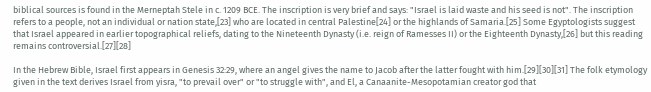biblical sources is found in the Merneptah Stele in c. 1209 BCE. The inscription is very brief and says: "Israel is laid waste and his seed is not". The inscription refers to a people, not an individual or nation state,[23] who are located in central Palestine[24] or the highlands of Samaria.[25] Some Egyptologists suggest that Israel appeared in earlier topographical reliefs, dating to the Nineteenth Dynasty (i.e. reign of Ramesses II) or the Eighteenth Dynasty,[26] but this reading remains controversial.[27][28]

In the Hebrew Bible, Israel first appears in Genesis 32:29, where an angel gives the name to Jacob after the latter fought with him.[29][30][31] The folk etymology given in the text derives Israel from yisra, "to prevail over" or "to struggle with", and El, a Canaanite-Mesopotamian creator god that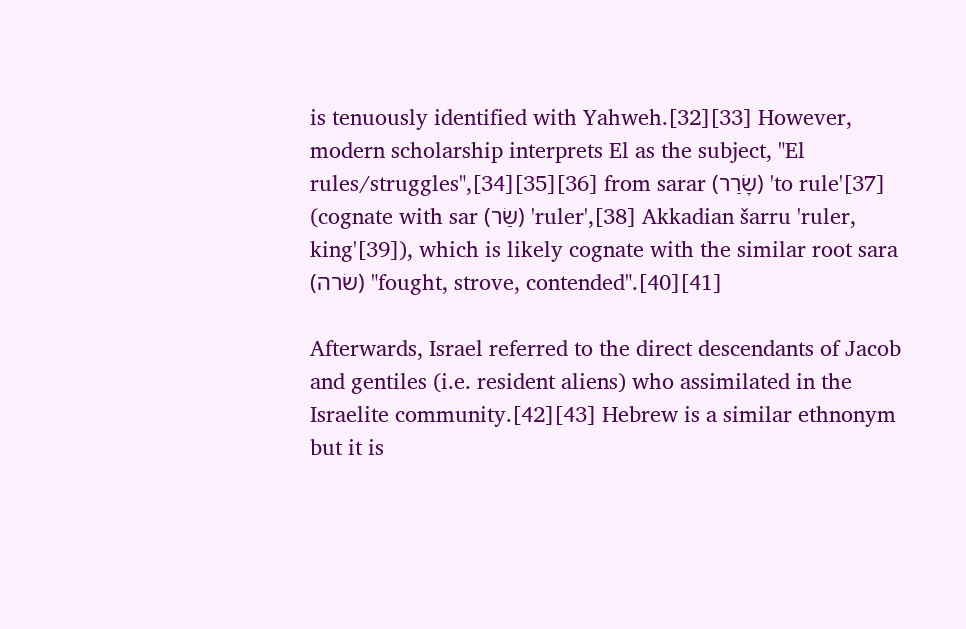is tenuously identified with Yahweh.[32][33] However, modern scholarship interprets El as the subject, "El rules/struggles",[34][35][36] from sarar (שָׂרַר) 'to rule'[37] (cognate with sar (שַׂר) 'ruler',[38] Akkadian šarru 'ruler, king'[39]), which is likely cognate with the similar root sara (שׂרה) "fought, strove, contended".[40][41]

Afterwards, Israel referred to the direct descendants of Jacob and gentiles (i.e. resident aliens) who assimilated in the Israelite community.[42][43] Hebrew is a similar ethnonym but it is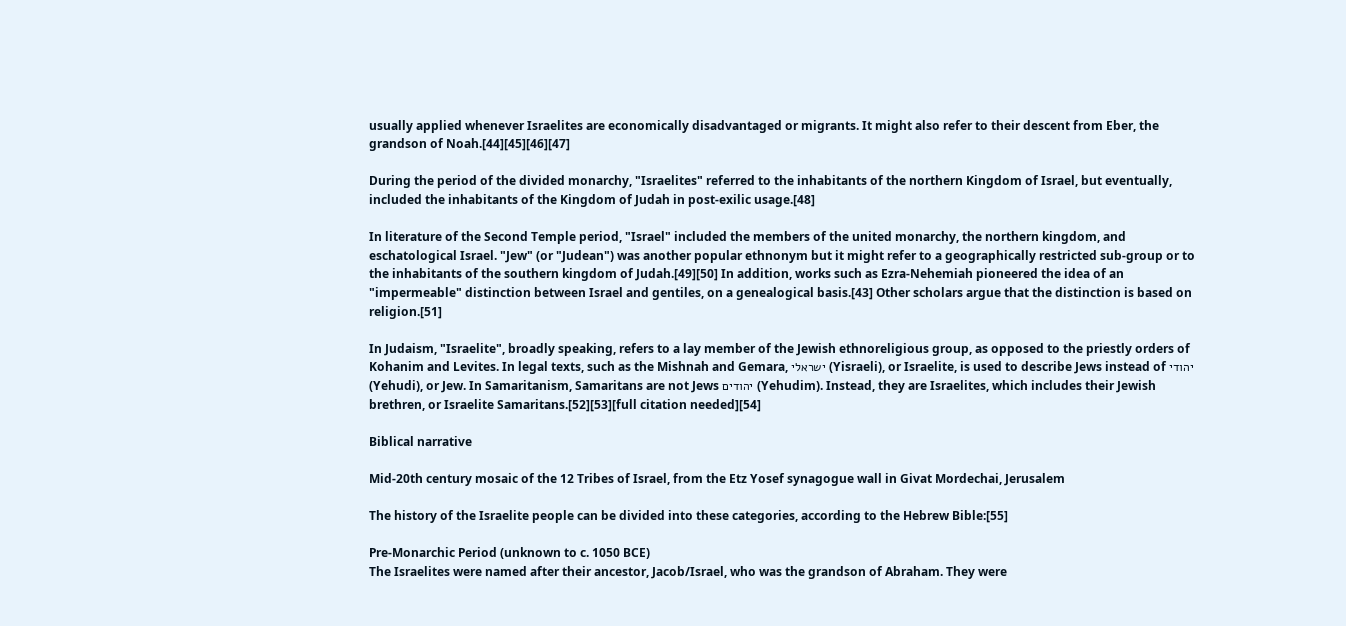usually applied whenever Israelites are economically disadvantaged or migrants. It might also refer to their descent from Eber, the grandson of Noah.[44][45][46][47]

During the period of the divided monarchy, "Israelites" referred to the inhabitants of the northern Kingdom of Israel, but eventually, included the inhabitants of the Kingdom of Judah in post-exilic usage.[48]

In literature of the Second Temple period, "Israel" included the members of the united monarchy, the northern kingdom, and eschatological Israel. "Jew" (or "Judean") was another popular ethnonym but it might refer to a geographically restricted sub-group or to the inhabitants of the southern kingdom of Judah.[49][50] In addition, works such as Ezra-Nehemiah pioneered the idea of an "impermeable" distinction between Israel and gentiles, on a genealogical basis.[43] Other scholars argue that the distinction is based on religion.[51]

In Judaism, "Israelite", broadly speaking, refers to a lay member of the Jewish ethnoreligious group, as opposed to the priestly orders of Kohanim and Levites. In legal texts, such as the Mishnah and Gemara, ישראלי (Yisraeli), or Israelite, is used to describe Jews instead of יהודי (Yehudi), or Jew. In Samaritanism, Samaritans are not Jews יהודים (Yehudim). Instead, they are Israelites, which includes their Jewish brethren, or Israelite Samaritans.[52][53][full citation needed][54]

Biblical narrative

Mid-20th century mosaic of the 12 Tribes of Israel, from the Etz Yosef synagogue wall in Givat Mordechai, Jerusalem

The history of the Israelite people can be divided into these categories, according to the Hebrew Bible:[55]

Pre-Monarchic Period (unknown to c. 1050 BCE)
The Israelites were named after their ancestor, Jacob/Israel, who was the grandson of Abraham. They were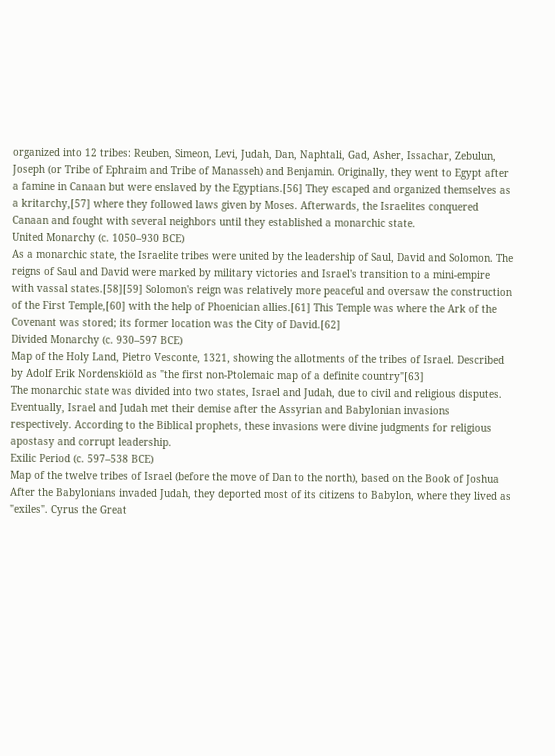organized into 12 tribes: Reuben, Simeon, Levi, Judah, Dan, Naphtali, Gad, Asher, Issachar, Zebulun, Joseph (or Tribe of Ephraim and Tribe of Manasseh) and Benjamin. Originally, they went to Egypt after a famine in Canaan but were enslaved by the Egyptians.[56] They escaped and organized themselves as a kritarchy,[57] where they followed laws given by Moses. Afterwards, the Israelites conquered Canaan and fought with several neighbors until they established a monarchic state.
United Monarchy (c. 1050–930 BCE)
As a monarchic state, the Israelite tribes were united by the leadership of Saul, David and Solomon. The reigns of Saul and David were marked by military victories and Israel's transition to a mini-empire with vassal states.[58][59] Solomon's reign was relatively more peaceful and oversaw the construction of the First Temple,[60] with the help of Phoenician allies.[61] This Temple was where the Ark of the Covenant was stored; its former location was the City of David.[62]
Divided Monarchy (c. 930–597 BCE)
Map of the Holy Land, Pietro Vesconte, 1321, showing the allotments of the tribes of Israel. Described by Adolf Erik Nordenskiöld as "the first non-Ptolemaic map of a definite country"[63]
The monarchic state was divided into two states, Israel and Judah, due to civil and religious disputes. Eventually, Israel and Judah met their demise after the Assyrian and Babylonian invasions respectively. According to the Biblical prophets, these invasions were divine judgments for religious apostasy and corrupt leadership.
Exilic Period (c. 597–538 BCE)
Map of the twelve tribes of Israel (before the move of Dan to the north), based on the Book of Joshua
After the Babylonians invaded Judah, they deported most of its citizens to Babylon, where they lived as "exiles". Cyrus the Great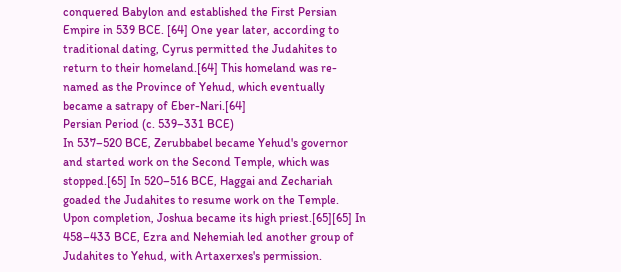conquered Babylon and established the First Persian Empire in 539 BCE. [64] One year later, according to traditional dating, Cyrus permitted the Judahites to return to their homeland.[64] This homeland was re-named as the Province of Yehud, which eventually became a satrapy of Eber-Nari.[64]
Persian Period (c. 539–331 BCE)
In 537–520 BCE, Zerubbabel became Yehud's governor and started work on the Second Temple, which was stopped.[65] In 520–516 BCE, Haggai and Zechariah goaded the Judahites to resume work on the Temple. Upon completion, Joshua became its high priest.[65][65] In 458–433 BCE, Ezra and Nehemiah led another group of Judahites to Yehud, with Artaxerxes's permission.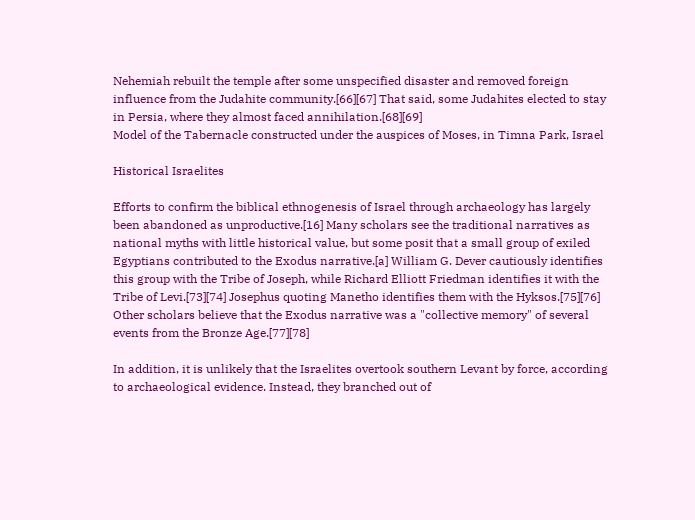Nehemiah rebuilt the temple after some unspecified disaster and removed foreign influence from the Judahite community.[66][67] That said, some Judahites elected to stay in Persia, where they almost faced annihilation.[68][69]
Model of the Tabernacle constructed under the auspices of Moses, in Timna Park, Israel

Historical Israelites

Efforts to confirm the biblical ethnogenesis of Israel through archaeology has largely been abandoned as unproductive.[16] Many scholars see the traditional narratives as national myths with little historical value, but some posit that a small group of exiled Egyptians contributed to the Exodus narrative.[a] William G. Dever cautiously identifies this group with the Tribe of Joseph, while Richard Elliott Friedman identifies it with the Tribe of Levi.[73][74] Josephus quoting Manetho identifies them with the Hyksos.[75][76] Other scholars believe that the Exodus narrative was a "collective memory" of several events from the Bronze Age.[77][78]

In addition, it is unlikely that the Israelites overtook southern Levant by force, according to archaeological evidence. Instead, they branched out of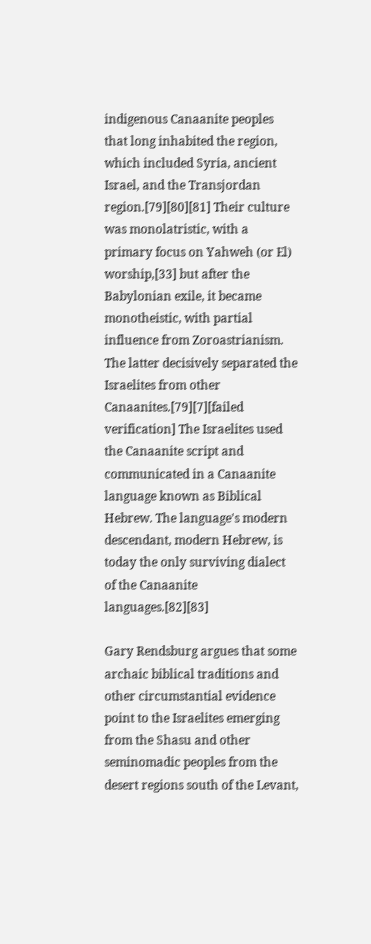indigenous Canaanite peoples that long inhabited the region, which included Syria, ancient Israel, and the Transjordan region.[79][80][81] Their culture was monolatristic, with a primary focus on Yahweh (or El) worship,[33] but after the Babylonian exile, it became monotheistic, with partial influence from Zoroastrianism. The latter decisively separated the Israelites from other Canaanites.[79][7][failed verification] The Israelites used the Canaanite script and communicated in a Canaanite language known as Biblical Hebrew. The language's modern descendant, modern Hebrew, is today the only surviving dialect of the Canaanite languages.[82][83]

Gary Rendsburg argues that some archaic biblical traditions and other circumstantial evidence point to the Israelites emerging from the Shasu and other seminomadic peoples from the desert regions south of the Levant,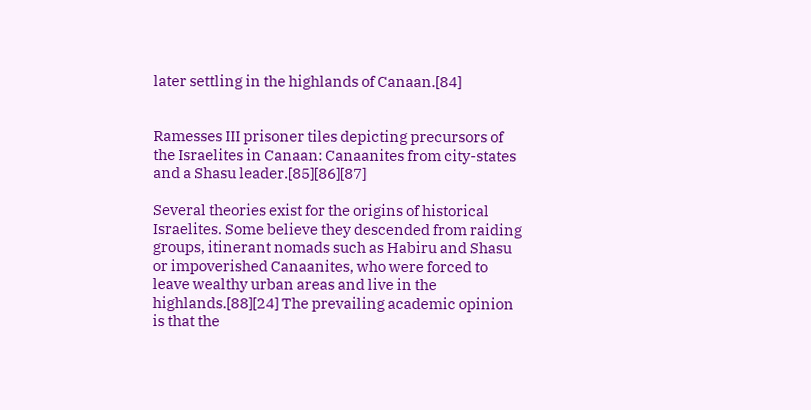later settling in the highlands of Canaan.[84]


Ramesses III prisoner tiles depicting precursors of the Israelites in Canaan: Canaanites from city-states and a Shasu leader.[85][86][87]

Several theories exist for the origins of historical Israelites. Some believe they descended from raiding groups, itinerant nomads such as Habiru and Shasu or impoverished Canaanites, who were forced to leave wealthy urban areas and live in the highlands.[88][24] The prevailing academic opinion is that the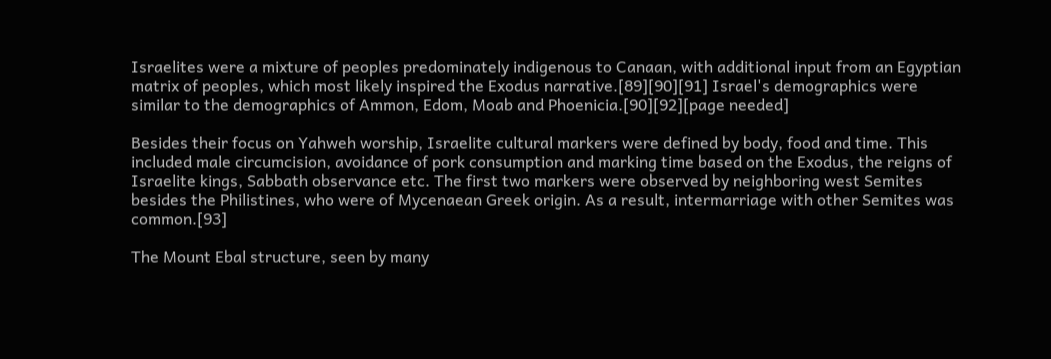Israelites were a mixture of peoples predominately indigenous to Canaan, with additional input from an Egyptian matrix of peoples, which most likely inspired the Exodus narrative.[89][90][91] Israel's demographics were similar to the demographics of Ammon, Edom, Moab and Phoenicia.[90][92][page needed]

Besides their focus on Yahweh worship, Israelite cultural markers were defined by body, food and time. This included male circumcision, avoidance of pork consumption and marking time based on the Exodus, the reigns of Israelite kings, Sabbath observance etc. The first two markers were observed by neighboring west Semites besides the Philistines, who were of Mycenaean Greek origin. As a result, intermarriage with other Semites was common.[93]

The Mount Ebal structure, seen by many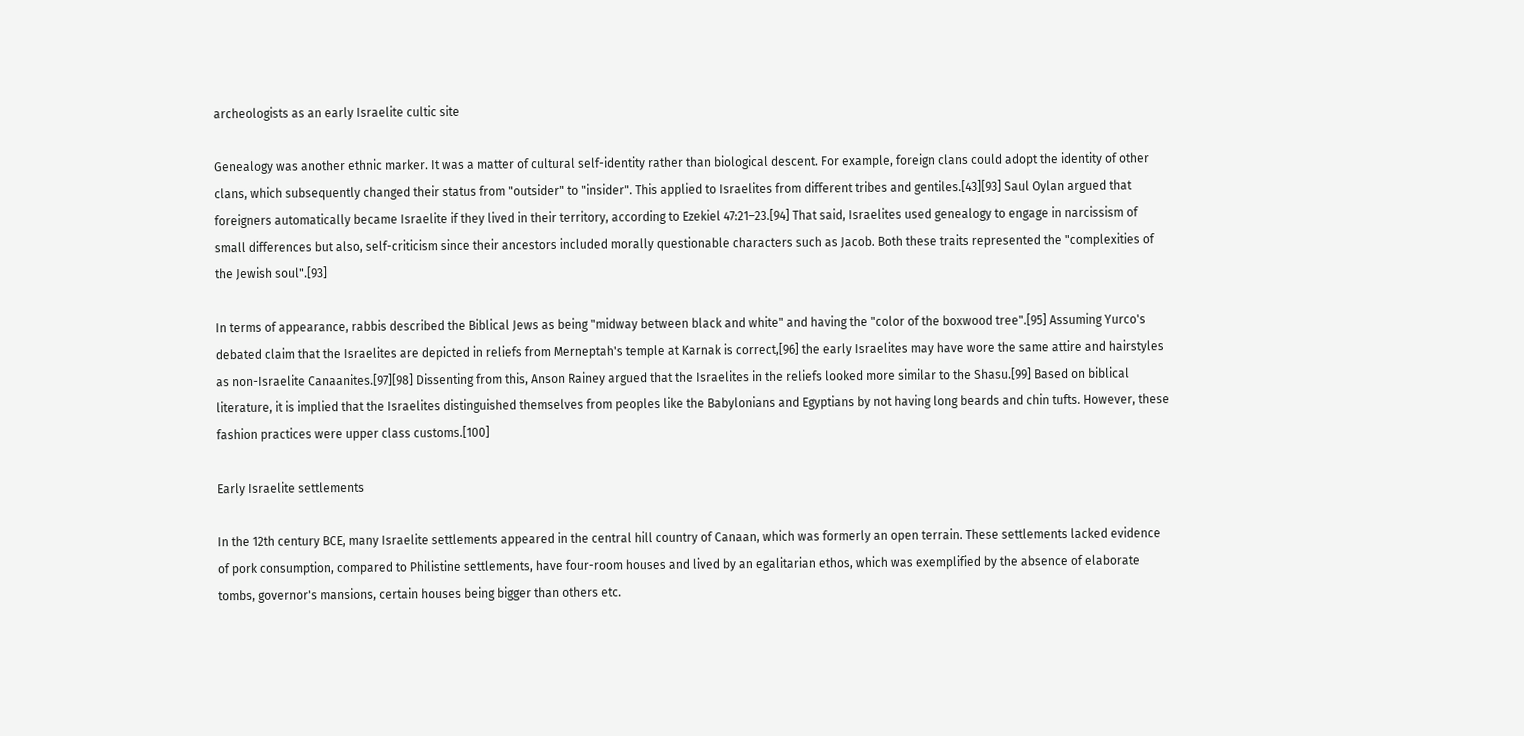archeologists as an early Israelite cultic site

Genealogy was another ethnic marker. It was a matter of cultural self-identity rather than biological descent. For example, foreign clans could adopt the identity of other clans, which subsequently changed their status from "outsider" to "insider". This applied to Israelites from different tribes and gentiles.[43][93] Saul Oylan argued that foreigners automatically became Israelite if they lived in their territory, according to Ezekiel 47:21–23.[94] That said, Israelites used genealogy to engage in narcissism of small differences but also, self-criticism since their ancestors included morally questionable characters such as Jacob. Both these traits represented the "complexities of the Jewish soul".[93]

In terms of appearance, rabbis described the Biblical Jews as being "midway between black and white" and having the "color of the boxwood tree".[95] Assuming Yurco's debated claim that the Israelites are depicted in reliefs from Merneptah's temple at Karnak is correct,[96] the early Israelites may have wore the same attire and hairstyles as non-Israelite Canaanites.[97][98] Dissenting from this, Anson Rainey argued that the Israelites in the reliefs looked more similar to the Shasu.[99] Based on biblical literature, it is implied that the Israelites distinguished themselves from peoples like the Babylonians and Egyptians by not having long beards and chin tufts. However, these fashion practices were upper class customs.[100]

Early Israelite settlements

In the 12th century BCE, many Israelite settlements appeared in the central hill country of Canaan, which was formerly an open terrain. These settlements lacked evidence of pork consumption, compared to Philistine settlements, have four-room houses and lived by an egalitarian ethos, which was exemplified by the absence of elaborate tombs, governor's mansions, certain houses being bigger than others etc.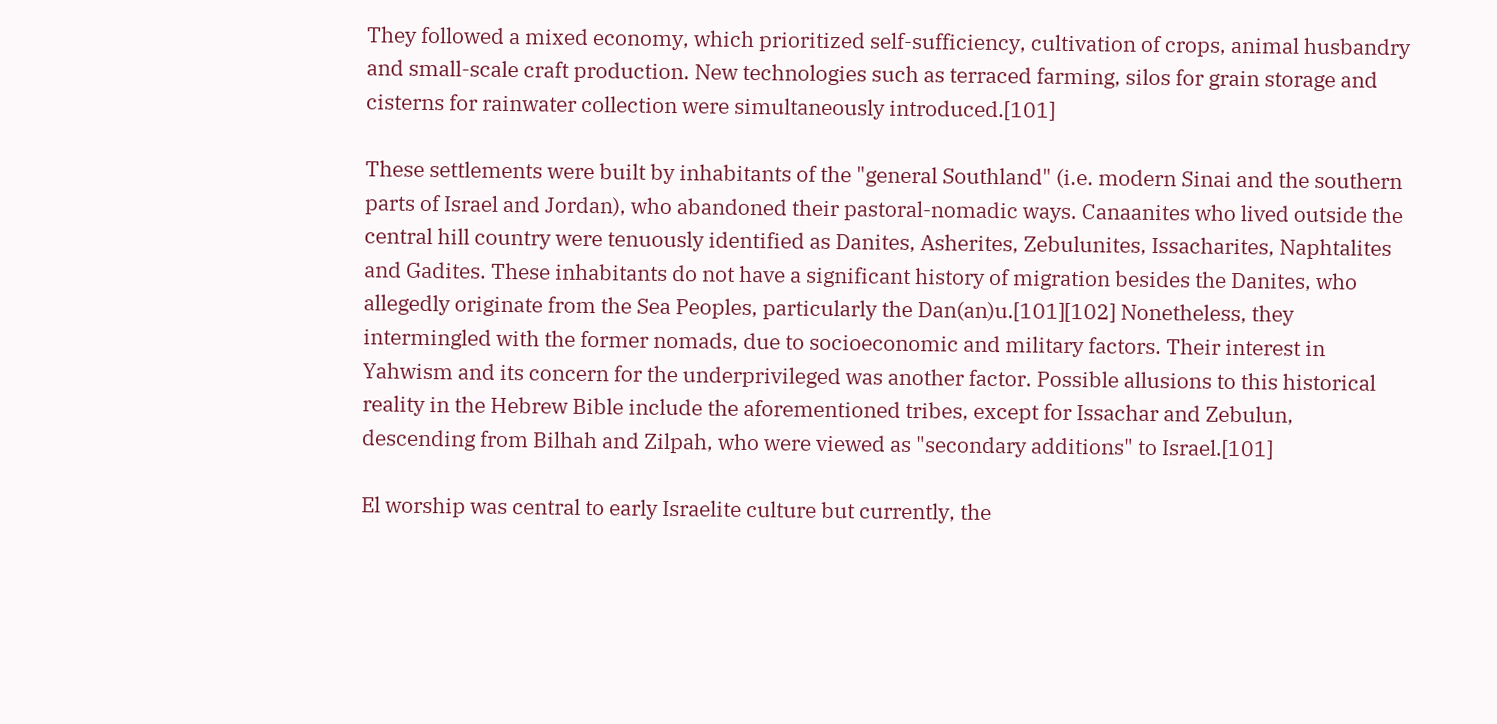They followed a mixed economy, which prioritized self-sufficiency, cultivation of crops, animal husbandry and small-scale craft production. New technologies such as terraced farming, silos for grain storage and cisterns for rainwater collection were simultaneously introduced.[101]

These settlements were built by inhabitants of the "general Southland" (i.e. modern Sinai and the southern parts of Israel and Jordan), who abandoned their pastoral-nomadic ways. Canaanites who lived outside the central hill country were tenuously identified as Danites, Asherites, Zebulunites, Issacharites, Naphtalites and Gadites. These inhabitants do not have a significant history of migration besides the Danites, who allegedly originate from the Sea Peoples, particularly the Dan(an)u.[101][102] Nonetheless, they intermingled with the former nomads, due to socioeconomic and military factors. Their interest in Yahwism and its concern for the underprivileged was another factor. Possible allusions to this historical reality in the Hebrew Bible include the aforementioned tribes, except for Issachar and Zebulun, descending from Bilhah and Zilpah, who were viewed as "secondary additions" to Israel.[101]

El worship was central to early Israelite culture but currently, the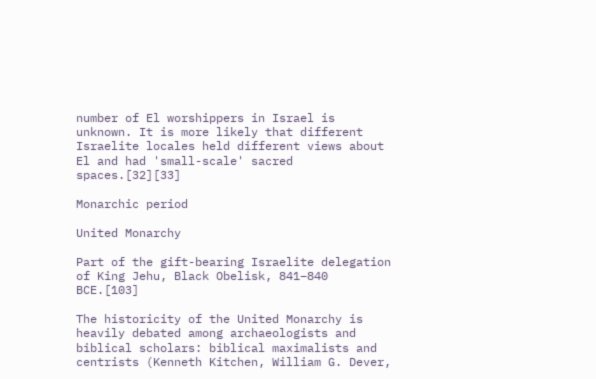number of El worshippers in Israel is unknown. It is more likely that different Israelite locales held different views about El and had 'small-scale' sacred spaces.[32][33]

Monarchic period

United Monarchy

Part of the gift-bearing Israelite delegation of King Jehu, Black Obelisk, 841–840 BCE.[103]

The historicity of the United Monarchy is heavily debated among archaeologists and biblical scholars: biblical maximalists and centrists (Kenneth Kitchen, William G. Dever,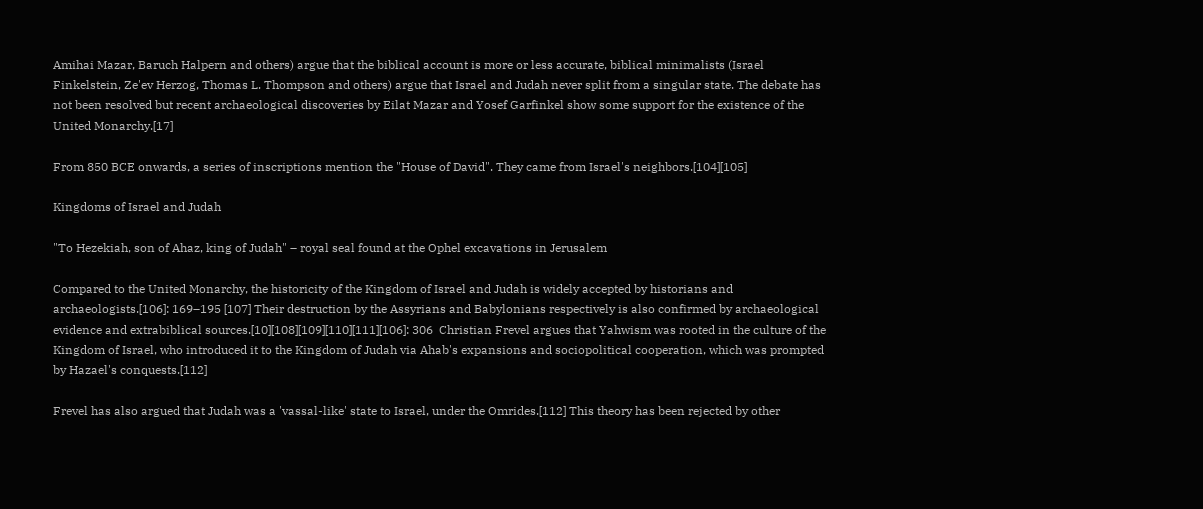Amihai Mazar, Baruch Halpern and others) argue that the biblical account is more or less accurate, biblical minimalists (Israel Finkelstein, Ze'ev Herzog, Thomas L. Thompson and others) argue that Israel and Judah never split from a singular state. The debate has not been resolved but recent archaeological discoveries by Eilat Mazar and Yosef Garfinkel show some support for the existence of the United Monarchy.[17]

From 850 BCE onwards, a series of inscriptions mention the "House of David". They came from Israel's neighbors.[104][105]

Kingdoms of Israel and Judah

"To Hezekiah, son of Ahaz, king of Judah" – royal seal found at the Ophel excavations in Jerusalem

Compared to the United Monarchy, the historicity of the Kingdom of Israel and Judah is widely accepted by historians and archaeologists.[106]: 169–195 [107] Their destruction by the Assyrians and Babylonians respectively is also confirmed by archaeological evidence and extrabiblical sources.[10][108][109][110][111][106]: 306  Christian Frevel argues that Yahwism was rooted in the culture of the Kingdom of Israel, who introduced it to the Kingdom of Judah via Ahab's expansions and sociopolitical cooperation, which was prompted by Hazael's conquests.[112]

Frevel has also argued that Judah was a 'vassal-like' state to Israel, under the Omrides.[112] This theory has been rejected by other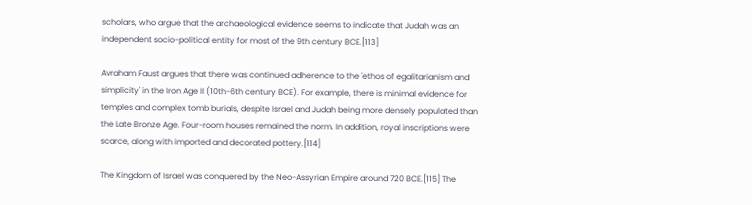scholars, who argue that the archaeological evidence seems to indicate that Judah was an independent socio-political entity for most of the 9th century BCE.[113]

Avraham Faust argues that there was continued adherence to the 'ethos of egalitarianism and simplicity' in the Iron Age II (10th-6th century BCE). For example, there is minimal evidence for temples and complex tomb burials, despite Israel and Judah being more densely populated than the Late Bronze Age. Four-room houses remained the norm. In addition, royal inscriptions were scarce, along with imported and decorated pottery.[114]

The Kingdom of Israel was conquered by the Neo-Assyrian Empire around 720 BCE.[115] The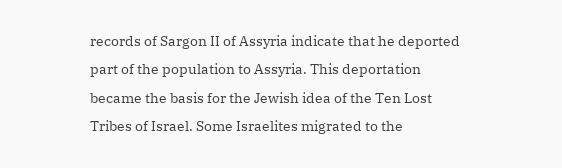records of Sargon II of Assyria indicate that he deported part of the population to Assyria. This deportation became the basis for the Jewish idea of the Ten Lost Tribes of Israel. Some Israelites migrated to the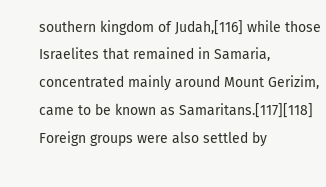southern kingdom of Judah,[116] while those Israelites that remained in Samaria, concentrated mainly around Mount Gerizim, came to be known as Samaritans.[117][118] Foreign groups were also settled by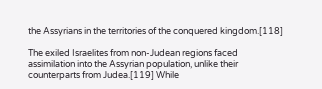the Assyrians in the territories of the conquered kingdom.[118]

The exiled Israelites from non-Judean regions faced assimilation into the Assyrian population, unlike their counterparts from Judea.[119] While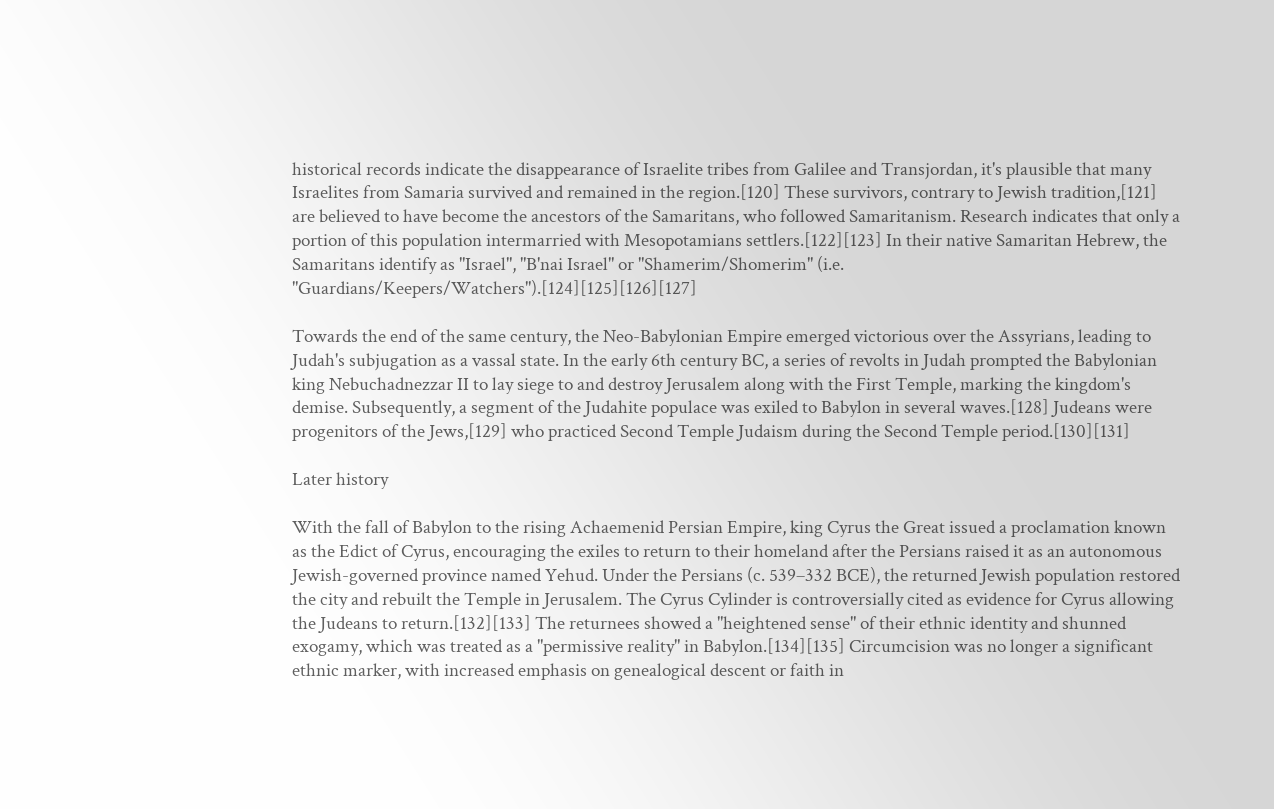historical records indicate the disappearance of Israelite tribes from Galilee and Transjordan, it's plausible that many Israelites from Samaria survived and remained in the region.[120] These survivors, contrary to Jewish tradition,[121] are believed to have become the ancestors of the Samaritans, who followed Samaritanism. Research indicates that only a portion of this population intermarried with Mesopotamians settlers.[122][123] In their native Samaritan Hebrew, the Samaritans identify as "Israel", "B'nai Israel" or "Shamerim/Shomerim" (i.e. "Guardians/Keepers/Watchers").[124][125][126][127]

Towards the end of the same century, the Neo-Babylonian Empire emerged victorious over the Assyrians, leading to Judah's subjugation as a vassal state. In the early 6th century BC, a series of revolts in Judah prompted the Babylonian king Nebuchadnezzar II to lay siege to and destroy Jerusalem along with the First Temple, marking the kingdom's demise. Subsequently, a segment of the Judahite populace was exiled to Babylon in several waves.[128] Judeans were progenitors of the Jews,[129] who practiced Second Temple Judaism during the Second Temple period.[130][131]

Later history

With the fall of Babylon to the rising Achaemenid Persian Empire, king Cyrus the Great issued a proclamation known as the Edict of Cyrus, encouraging the exiles to return to their homeland after the Persians raised it as an autonomous Jewish-governed province named Yehud. Under the Persians (c. 539–332 BCE), the returned Jewish population restored the city and rebuilt the Temple in Jerusalem. The Cyrus Cylinder is controversially cited as evidence for Cyrus allowing the Judeans to return.[132][133] The returnees showed a "heightened sense" of their ethnic identity and shunned exogamy, which was treated as a "permissive reality" in Babylon.[134][135] Circumcision was no longer a significant ethnic marker, with increased emphasis on genealogical descent or faith in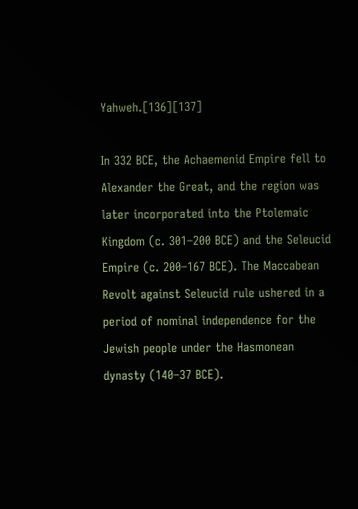Yahweh.[136][137]

In 332 BCE, the Achaemenid Empire fell to Alexander the Great, and the region was later incorporated into the Ptolemaic Kingdom (c. 301–200 BCE) and the Seleucid Empire (c. 200–167 BCE). The Maccabean Revolt against Seleucid rule ushered in a period of nominal independence for the Jewish people under the Hasmonean dynasty (140–37 BCE).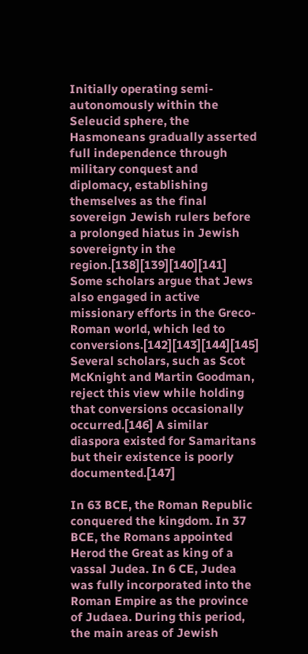Initially operating semi-autonomously within the Seleucid sphere, the Hasmoneans gradually asserted full independence through military conquest and diplomacy, establishing themselves as the final sovereign Jewish rulers before a prolonged hiatus in Jewish sovereignty in the region.[138][139][140][141] Some scholars argue that Jews also engaged in active missionary efforts in the Greco-Roman world, which led to conversions.[142][143][144][145] Several scholars, such as Scot McKnight and Martin Goodman, reject this view while holding that conversions occasionally occurred.[146] A similar diaspora existed for Samaritans but their existence is poorly documented.[147]

In 63 BCE, the Roman Republic conquered the kingdom. In 37 BCE, the Romans appointed Herod the Great as king of a vassal Judea. In 6 CE, Judea was fully incorporated into the Roman Empire as the province of Judaea. During this period, the main areas of Jewish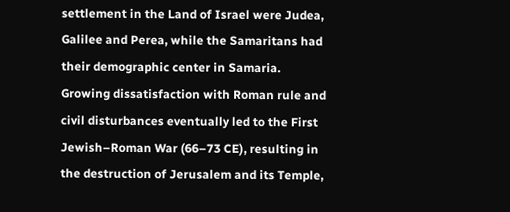settlement in the Land of Israel were Judea, Galilee and Perea, while the Samaritans had their demographic center in Samaria. Growing dissatisfaction with Roman rule and civil disturbances eventually led to the First Jewish–Roman War (66–73 CE), resulting in the destruction of Jerusalem and its Temple,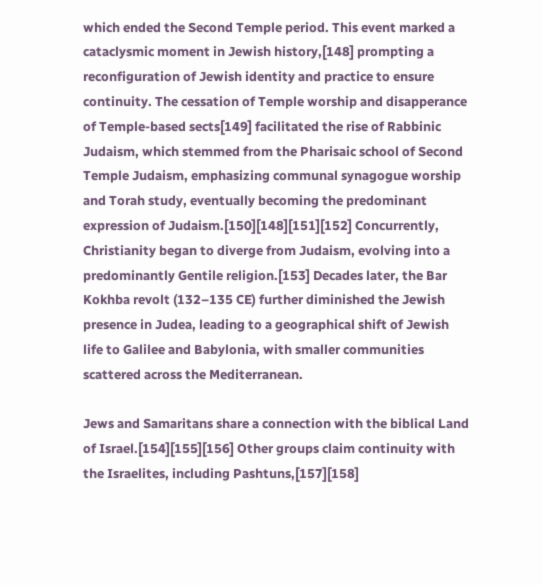which ended the Second Temple period. This event marked a cataclysmic moment in Jewish history,[148] prompting a reconfiguration of Jewish identity and practice to ensure continuity. The cessation of Temple worship and disapperance of Temple-based sects[149] facilitated the rise of Rabbinic Judaism, which stemmed from the Pharisaic school of Second Temple Judaism, emphasizing communal synagogue worship and Torah study, eventually becoming the predominant expression of Judaism.[150][148][151][152] Concurrently, Christianity began to diverge from Judaism, evolving into a predominantly Gentile religion.[153] Decades later, the Bar Kokhba revolt (132–135 CE) further diminished the Jewish presence in Judea, leading to a geographical shift of Jewish life to Galilee and Babylonia, with smaller communities scattered across the Mediterranean.

Jews and Samaritans share a connection with the biblical Land of Israel.[154][155][156] Other groups claim continuity with the Israelites, including Pashtuns,[157][158]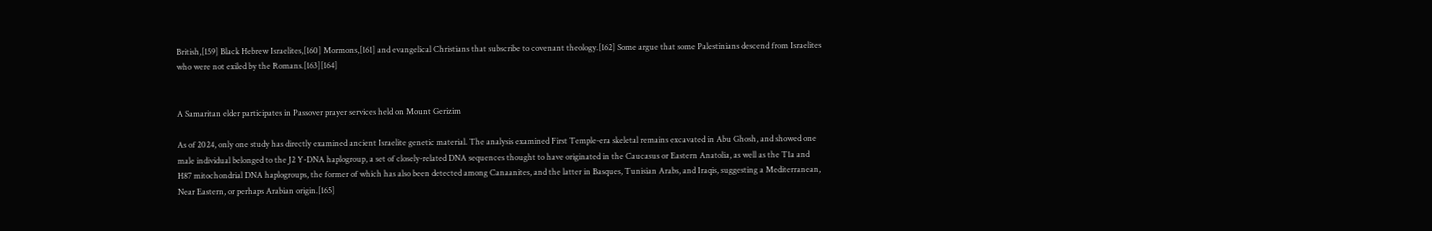British,[159] Black Hebrew Israelites,[160] Mormons,[161] and evangelical Christians that subscribe to covenant theology.[162] Some argue that some Palestinians descend from Israelites who were not exiled by the Romans.[163][164]


A Samaritan elder participates in Passover prayer services held on Mount Gerizim

As of 2024, only one study has directly examined ancient Israelite genetic material. The analysis examined First Temple-era skeletal remains excavated in Abu Ghosh, and showed one male individual belonged to the J2 Y-DNA haplogroup, a set of closely-related DNA sequences thought to have originated in the Caucasus or Eastern Anatolia, as well as the T1a and H87 mitochondrial DNA haplogroups, the former of which has also been detected among Canaanites, and the latter in Basques, Tunisian Arabs, and Iraqis, suggesting a Mediterranean, Near Eastern, or perhaps Arabian origin.[165]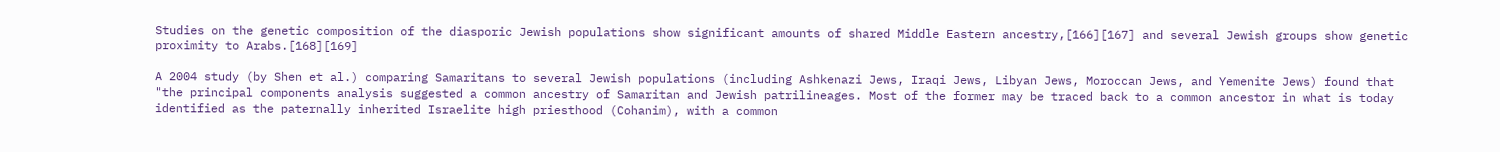Studies on the genetic composition of the diasporic Jewish populations show significant amounts of shared Middle Eastern ancestry,[166][167] and several Jewish groups show genetic proximity to Arabs.[168][169]

A 2004 study (by Shen et al.) comparing Samaritans to several Jewish populations (including Ashkenazi Jews, Iraqi Jews, Libyan Jews, Moroccan Jews, and Yemenite Jews) found that "the principal components analysis suggested a common ancestry of Samaritan and Jewish patrilineages. Most of the former may be traced back to a common ancestor in what is today identified as the paternally inherited Israelite high priesthood (Cohanim), with a common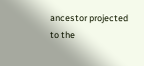ancestor projected to the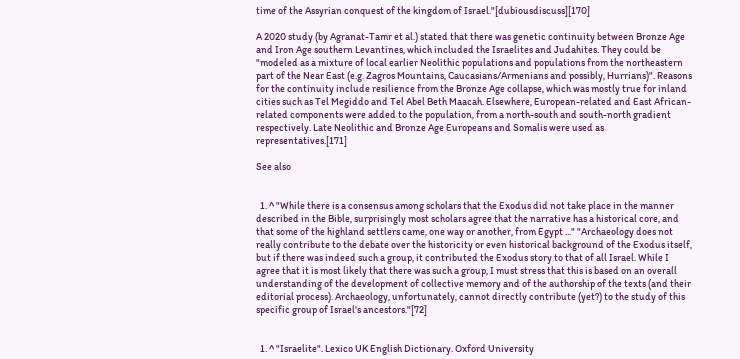time of the Assyrian conquest of the kingdom of Israel."[dubiousdiscuss][170]

A 2020 study (by Agranat-Tamr et al.) stated that there was genetic continuity between Bronze Age and Iron Age southern Levantines, which included the Israelites and Judahites. They could be "modeled as a mixture of local earlier Neolithic populations and populations from the northeastern part of the Near East (e.g. Zagros Mountains, Caucasians/Armenians and possibly, Hurrians)". Reasons for the continuity include resilience from the Bronze Age collapse, which was mostly true for inland cities such as Tel Megiddo and Tel Abel Beth Maacah. Elsewhere, European-related and East African-related components were added to the population, from a north-south and south-north gradient respectively. Late Neolithic and Bronze Age Europeans and Somalis were used as representatives.[171]

See also


  1. ^ "While there is a consensus among scholars that the Exodus did not take place in the manner described in the Bible, surprisingly most scholars agree that the narrative has a historical core, and that some of the highland settlers came, one way or another, from Egypt ..." "Archaeology does not really contribute to the debate over the historicity or even historical background of the Exodus itself, but if there was indeed such a group, it contributed the Exodus story to that of all Israel. While I agree that it is most likely that there was such a group, I must stress that this is based on an overall understanding of the development of collective memory and of the authorship of the texts (and their editorial process). Archaeology, unfortunately, cannot directly contribute (yet?) to the study of this specific group of Israel's ancestors."[72]


  1. ^ "Israelite". Lexico UK English Dictionary. Oxford University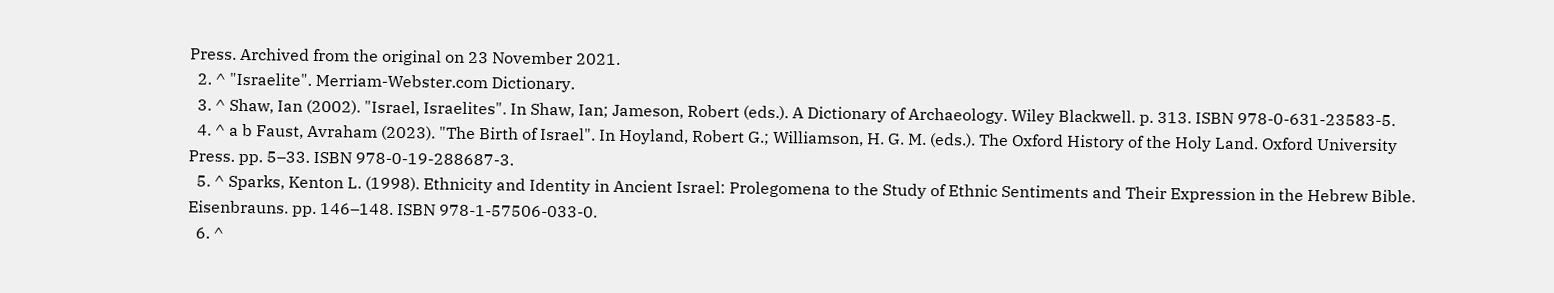Press. Archived from the original on 23 November 2021.
  2. ^ "Israelite". Merriam-Webster.com Dictionary.
  3. ^ Shaw, Ian (2002). "Israel, Israelites". In Shaw, Ian; Jameson, Robert (eds.). A Dictionary of Archaeology. Wiley Blackwell. p. 313. ISBN 978-0-631-23583-5.
  4. ^ a b Faust, Avraham (2023). "The Birth of Israel". In Hoyland, Robert G.; Williamson, H. G. M. (eds.). The Oxford History of the Holy Land. Oxford University Press. pp. 5–33. ISBN 978-0-19-288687-3.
  5. ^ Sparks, Kenton L. (1998). Ethnicity and Identity in Ancient Israel: Prolegomena to the Study of Ethnic Sentiments and Their Expression in the Hebrew Bible. Eisenbrauns. pp. 146–148. ISBN 978-1-57506-033-0.
  6. ^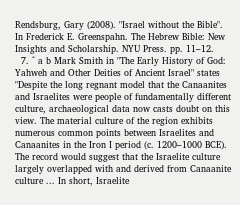Rendsburg, Gary (2008). "Israel without the Bible". In Frederick E. Greenspahn. The Hebrew Bible: New Insights and Scholarship. NYU Press. pp. 11–12.
  7. ^ a b Mark Smith in "The Early History of God: Yahweh and Other Deities of Ancient Israel" states "Despite the long regnant model that the Canaanites and Israelites were people of fundamentally different culture, archaeological data now casts doubt on this view. The material culture of the region exhibits numerous common points between Israelites and Canaanites in the Iron I period (c. 1200–1000 BCE). The record would suggest that the Israelite culture largely overlapped with and derived from Canaanite culture ... In short, Israelite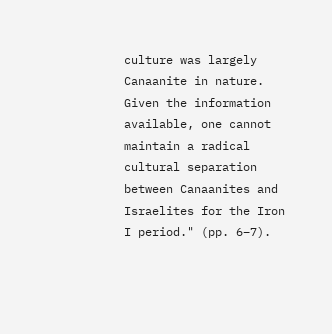culture was largely Canaanite in nature. Given the information available, one cannot maintain a radical cultural separation between Canaanites and Israelites for the Iron I period." (pp. 6–7).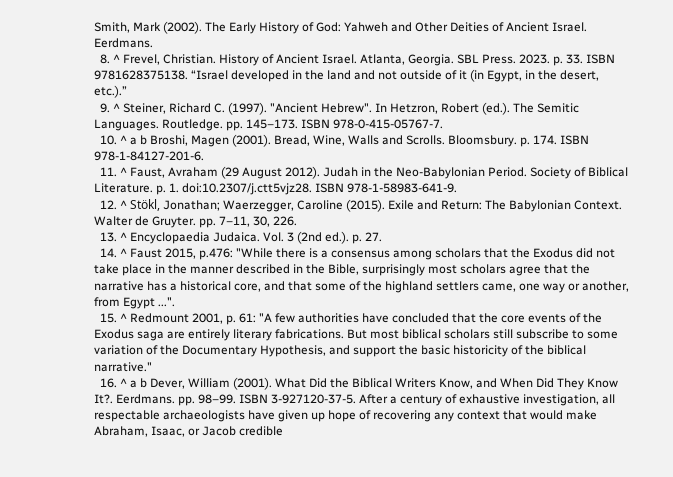Smith, Mark (2002). The Early History of God: Yahweh and Other Deities of Ancient Israel. Eerdmans.
  8. ^ Frevel, Christian. History of Ancient Israel. Atlanta, Georgia. SBL Press. 2023. p. 33. ISBN 9781628375138. “Israel developed in the land and not outside of it (in Egypt, in the desert, etc.).”
  9. ^ Steiner, Richard C. (1997). "Ancient Hebrew". In Hetzron, Robert (ed.). The Semitic Languages. Routledge. pp. 145–173. ISBN 978-0-415-05767-7.
  10. ^ a b Broshi, Magen (2001). Bread, Wine, Walls and Scrolls. Bloomsbury. p. 174. ISBN 978-1-84127-201-6.
  11. ^ Faust, Avraham (29 August 2012). Judah in the Neo-Babylonian Period. Society of Biblical Literature. p. 1. doi:10.2307/j.ctt5vjz28. ISBN 978-1-58983-641-9.
  12. ^ Stökl, Jonathan; Waerzegger, Caroline (2015). Exile and Return: The Babylonian Context. Walter de Gruyter. pp. 7–11, 30, 226.
  13. ^ Encyclopaedia Judaica. Vol. 3 (2nd ed.). p. 27.
  14. ^ Faust 2015, p.476: "While there is a consensus among scholars that the Exodus did not take place in the manner described in the Bible, surprisingly most scholars agree that the narrative has a historical core, and that some of the highland settlers came, one way or another, from Egypt ...".
  15. ^ Redmount 2001, p. 61: "A few authorities have concluded that the core events of the Exodus saga are entirely literary fabrications. But most biblical scholars still subscribe to some variation of the Documentary Hypothesis, and support the basic historicity of the biblical narrative."
  16. ^ a b Dever, William (2001). What Did the Biblical Writers Know, and When Did They Know It?. Eerdmans. pp. 98–99. ISBN 3-927120-37-5. After a century of exhaustive investigation, all respectable archaeologists have given up hope of recovering any context that would make Abraham, Isaac, or Jacob credible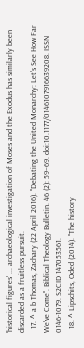'historical figures' ... archaeological investigation of Moses and the Exodus has similarly been discarded as a fruitless pursuit.
  17. ^ a b Thomas, Zachary (22 April 2016). "Debating the United Monarchy: Let's See How Far We've Come". Biblical Theology Bulletin. 46 (2): 59–69. doi:10.1177/0146107916639208. ISSN 0146-1079. S2CID 147053561.
  18. ^ Lipschits, Oded (2014). "The history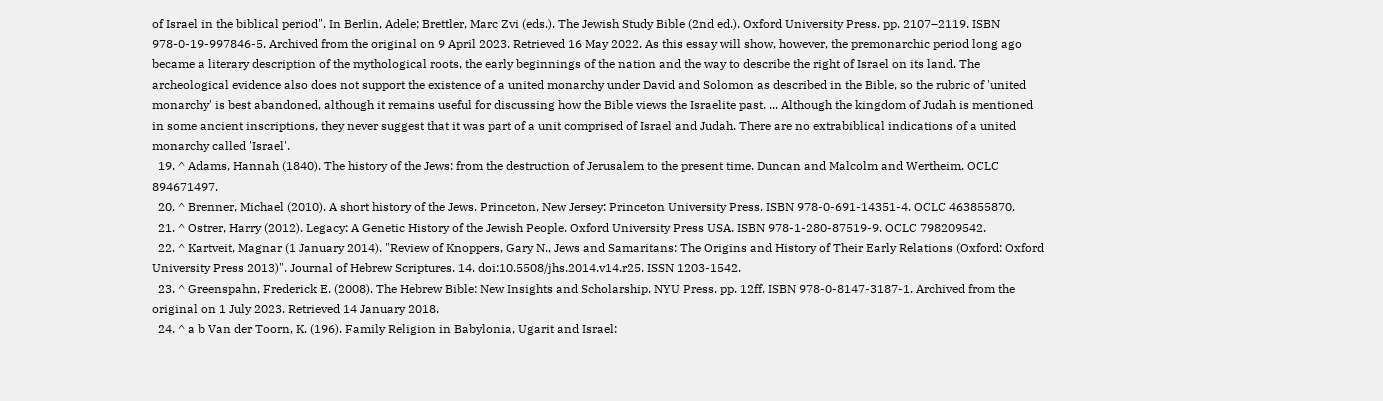of Israel in the biblical period". In Berlin, Adele; Brettler, Marc Zvi (eds.). The Jewish Study Bible (2nd ed.). Oxford University Press. pp. 2107–2119. ISBN 978-0-19-997846-5. Archived from the original on 9 April 2023. Retrieved 16 May 2022. As this essay will show, however, the premonarchic period long ago became a literary description of the mythological roots, the early beginnings of the nation and the way to describe the right of Israel on its land. The archeological evidence also does not support the existence of a united monarchy under David and Solomon as described in the Bible, so the rubric of 'united monarchy' is best abandoned, although it remains useful for discussing how the Bible views the Israelite past. ... Although the kingdom of Judah is mentioned in some ancient inscriptions, they never suggest that it was part of a unit comprised of Israel and Judah. There are no extrabiblical indications of a united monarchy called 'Israel'.
  19. ^ Adams, Hannah (1840). The history of the Jews: from the destruction of Jerusalem to the present time. Duncan and Malcolm and Wertheim. OCLC 894671497.
  20. ^ Brenner, Michael (2010). A short history of the Jews. Princeton, New Jersey: Princeton University Press. ISBN 978-0-691-14351-4. OCLC 463855870.
  21. ^ Ostrer, Harry (2012). Legacy: A Genetic History of the Jewish People. Oxford University Press USA. ISBN 978-1-280-87519-9. OCLC 798209542.
  22. ^ Kartveit, Magnar (1 January 2014). "Review of Knoppers, Gary N., Jews and Samaritans: The Origins and History of Their Early Relations (Oxford: Oxford University Press 2013)". Journal of Hebrew Scriptures. 14. doi:10.5508/jhs.2014.v14.r25. ISSN 1203-1542.
  23. ^ Greenspahn, Frederick E. (2008). The Hebrew Bible: New Insights and Scholarship. NYU Press. pp. 12ff. ISBN 978-0-8147-3187-1. Archived from the original on 1 July 2023. Retrieved 14 January 2018.
  24. ^ a b Van der Toorn, K. (196). Family Religion in Babylonia, Ugarit and Israel: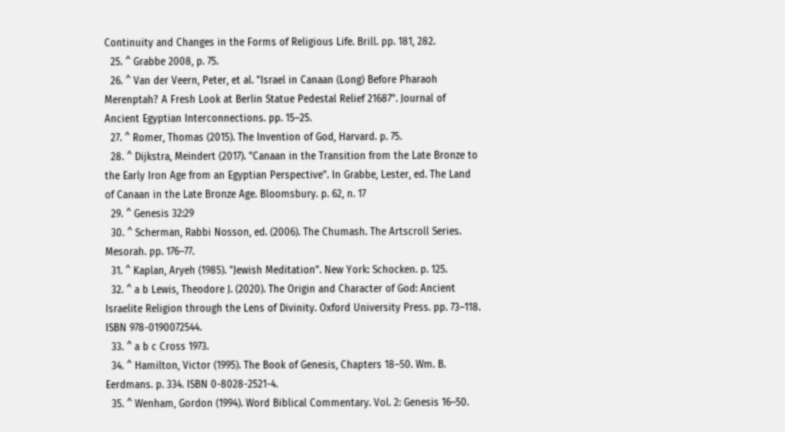Continuity and Changes in the Forms of Religious Life. Brill. pp. 181, 282.
  25. ^ Grabbe 2008, p. 75.
  26. ^ Van der Veern, Peter, et al. "Israel in Canaan (Long) Before Pharaoh Merenptah? A Fresh Look at Berlin Statue Pedestal Relief 21687". Journal of Ancient Egyptian Interconnections. pp. 15–25.
  27. ^ Romer, Thomas (2015). The Invention of God, Harvard. p. 75.
  28. ^ Dijkstra, Meindert (2017). "Canaan in the Transition from the Late Bronze to the Early Iron Age from an Egyptian Perspective". In Grabbe, Lester, ed. The Land of Canaan in the Late Bronze Age. Bloomsbury. p. 62, n. 17
  29. ^ Genesis 32:29
  30. ^ Scherman, Rabbi Nosson, ed. (2006). The Chumash. The Artscroll Series. Mesorah. pp. 176–77.
  31. ^ Kaplan, Aryeh (1985). "Jewish Meditation". New York: Schocken. p. 125.
  32. ^ a b Lewis, Theodore J. (2020). The Origin and Character of God: Ancient Israelite Religion through the Lens of Divinity. Oxford University Press. pp. 73–118. ISBN 978-0190072544.
  33. ^ a b c Cross 1973.
  34. ^ Hamilton, Victor (1995). The Book of Genesis, Chapters 18–50. Wm. B. Eerdmans. p. 334. ISBN 0-8028-2521-4.
  35. ^ Wenham, Gordon (1994). Word Biblical Commentary. Vol. 2: Genesis 16–50.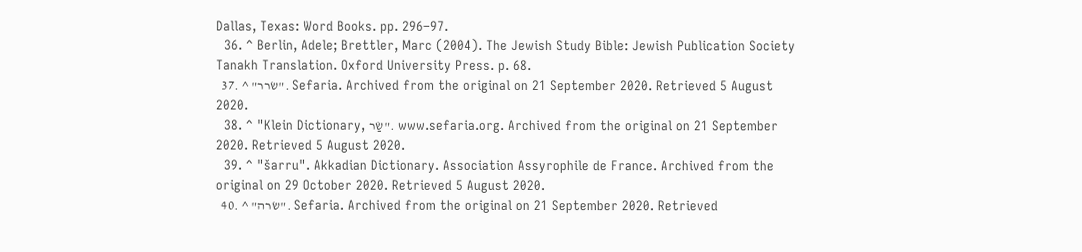Dallas, Texas: Word Books. pp. 296–97.
  36. ^ Berlin, Adele; Brettler, Marc (2004). The Jewish Study Bible: Jewish Publication Society Tanakh Translation. Oxford University Press. p. 68.
  37. ^ "שׂרר". Sefaria. Archived from the original on 21 September 2020. Retrieved 5 August 2020.
  38. ^ "Klein Dictionary, שַׂר". www.sefaria.org. Archived from the original on 21 September 2020. Retrieved 5 August 2020.
  39. ^ "šarru". Akkadian Dictionary. Association Assyrophile de France. Archived from the original on 29 October 2020. Retrieved 5 August 2020.
  40. ^ "שׂרה". Sefaria. Archived from the original on 21 September 2020. Retrieved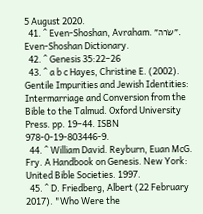5 August 2020.
  41. ^ Even-Shoshan, Avraham. "שׂרה". Even-Shoshan Dictionary.
  42. ^ Genesis 35:22–26
  43. ^ a b c Hayes, Christine E. (2002). Gentile Impurities and Jewish Identities: Intermarriage and Conversion from the Bible to the Talmud. Oxford University Press. pp. 19–44. ISBN 978-0-19-803446-9.
  44. ^ William David. Reyburn, Euan McG. Fry. A Handbook on Genesis. New York: United Bible Societies. 1997.
  45. ^ D. Friedberg, Albert (22 February 2017). "Who Were the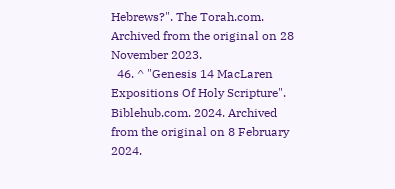Hebrews?". The Torah.com. Archived from the original on 28 November 2023.
  46. ^ "Genesis 14 MacLaren Expositions Of Holy Scripture". Biblehub.com. 2024. Archived from the original on 8 February 2024.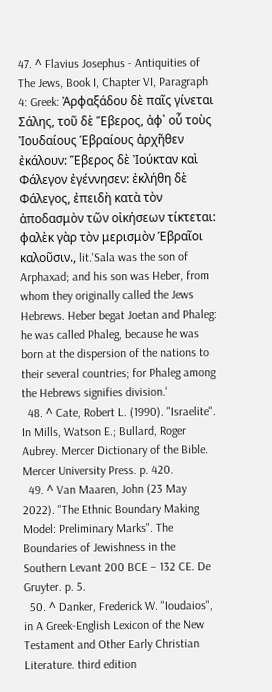47. ^ Flavius Josephus - Antiquities of The Jews, Book I, Chapter VI, Paragraph 4: Greek: Ἀρφαξάδου δὲ παῖς γίνεται Σάλης, τοῦ δὲ Ἕβερος, ἀφ᾽ οὗ τοὺς Ἰουδαίους Ἑβραίους ἀρχῆθεν ἐκάλουν: Ἕβερος δὲ Ἰούκταν καὶ Φάλεγον ἐγέννησεν: ἐκλήθη δὲ Φάλεγος, ἐπειδὴ κατὰ τὸν ἀποδασμὸν τῶν οἰκήσεων τίκτεται: φαλὲκ γὰρ τὸν μερισμὸν Ἑβραῖοι καλοῦσιν., lit.'Sala was the son of Arphaxad; and his son was Heber, from whom they originally called the Jews Hebrews. Heber begat Joetan and Phaleg: he was called Phaleg, because he was born at the dispersion of the nations to their several countries; for Phaleg among the Hebrews signifies division.'
  48. ^ Cate, Robert L. (1990). "Israelite". In Mills, Watson E.; Bullard, Roger Aubrey. Mercer Dictionary of the Bible. Mercer University Press. p. 420.
  49. ^ Van Maaren, John (23 May 2022). "The Ethnic Boundary Making Model: Preliminary Marks". The Boundaries of Jewishness in the Southern Levant 200 BCE – 132 CE. De Gruyter. p. 5.
  50. ^ Danker, Frederick W. "Ioudaios", in A Greek-English Lexicon of the New Testament and Other Early Christian Literature. third edition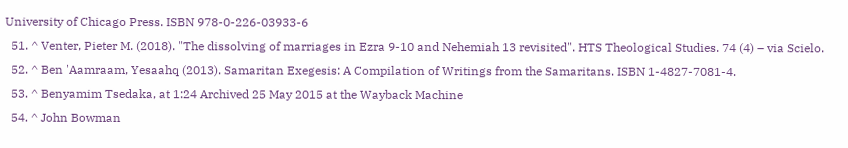University of Chicago Press. ISBN 978-0-226-03933-6
  51. ^ Venter, Pieter M. (2018). "The dissolving of marriages in Ezra 9-10 and Nehemiah 13 revisited". HTS Theological Studies. 74 (4) – via Scielo.
  52. ^ Ben 'Aamraam, Yesaahq (2013). Samaritan Exegesis: A Compilation of Writings from the Samaritans. ISBN 1-4827-7081-4.
  53. ^ Benyamim Tsedaka, at 1:24 Archived 25 May 2015 at the Wayback Machine
  54. ^ John Bowman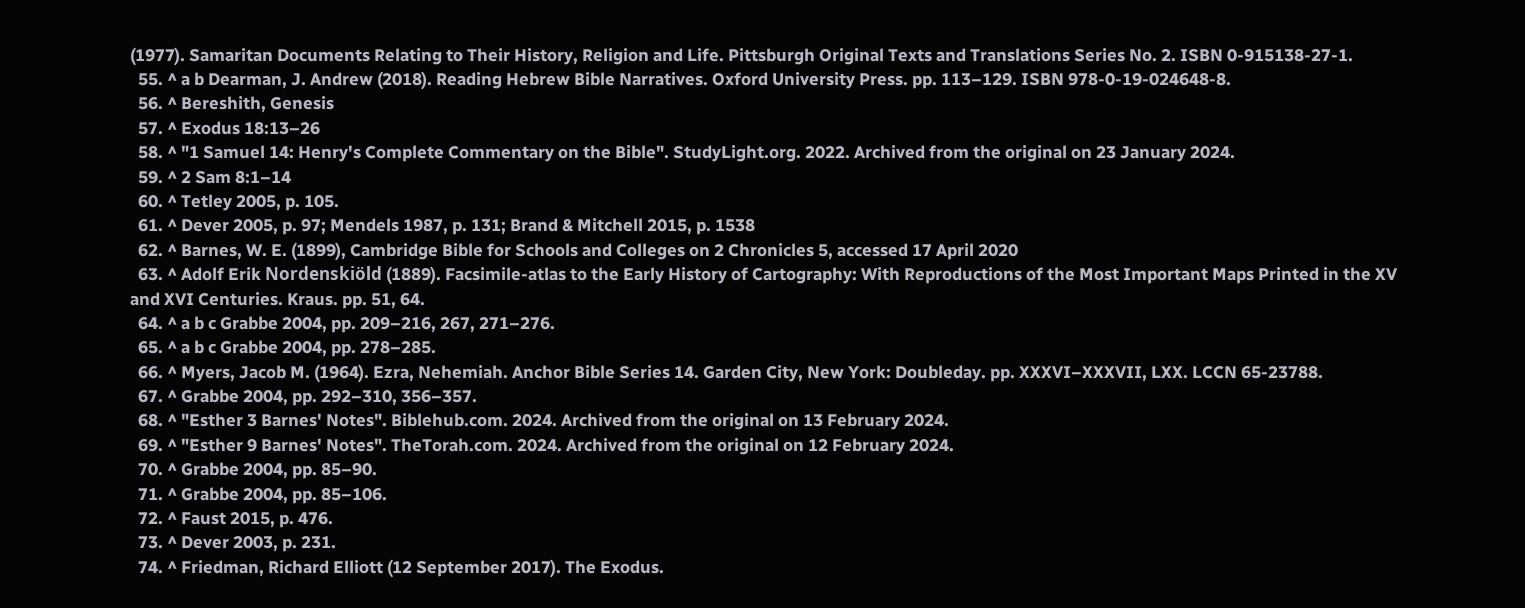(1977). Samaritan Documents Relating to Their History, Religion and Life. Pittsburgh Original Texts and Translations Series No. 2. ISBN 0-915138-27-1.
  55. ^ a b Dearman, J. Andrew (2018). Reading Hebrew Bible Narratives. Oxford University Press. pp. 113–129. ISBN 978-0-19-024648-8.
  56. ^ Bereshith, Genesis
  57. ^ Exodus 18:13–26
  58. ^ "1 Samuel 14: Henry's Complete Commentary on the Bible". StudyLight.org. 2022. Archived from the original on 23 January 2024.
  59. ^ 2 Sam 8:1–14
  60. ^ Tetley 2005, p. 105.
  61. ^ Dever 2005, p. 97; Mendels 1987, p. 131; Brand & Mitchell 2015, p. 1538
  62. ^ Barnes, W. E. (1899), Cambridge Bible for Schools and Colleges on 2 Chronicles 5, accessed 17 April 2020
  63. ^ Adolf Erik Nordenskiöld (1889). Facsimile-atlas to the Early History of Cartography: With Reproductions of the Most Important Maps Printed in the XV and XVI Centuries. Kraus. pp. 51, 64.
  64. ^ a b c Grabbe 2004, pp. 209–216, 267, 271–276.
  65. ^ a b c Grabbe 2004, pp. 278–285.
  66. ^ Myers, Jacob M. (1964). Ezra, Nehemiah. Anchor Bible Series 14. Garden City, New York: Doubleday. pp. XXXVI–XXXVII, LXX. LCCN 65-23788.
  67. ^ Grabbe 2004, pp. 292–310, 356–357.
  68. ^ "Esther 3 Barnes' Notes". Biblehub.com. 2024. Archived from the original on 13 February 2024.
  69. ^ "Esther 9 Barnes' Notes". TheTorah.com. 2024. Archived from the original on 12 February 2024.
  70. ^ Grabbe 2004, pp. 85–90.
  71. ^ Grabbe 2004, pp. 85–106.
  72. ^ Faust 2015, p. 476.
  73. ^ Dever 2003, p. 231.
  74. ^ Friedman, Richard Elliott (12 September 2017). The Exodus.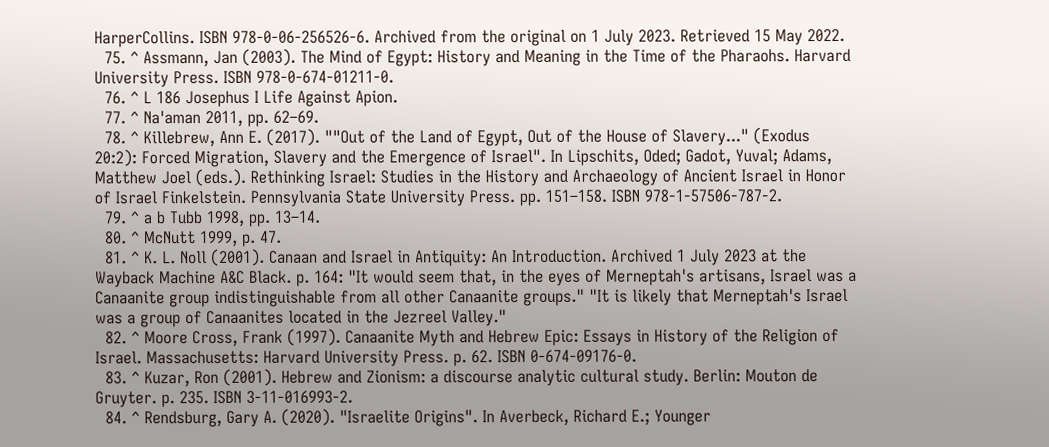HarperCollins. ISBN 978-0-06-256526-6. Archived from the original on 1 July 2023. Retrieved 15 May 2022.
  75. ^ Assmann, Jan (2003). The Mind of Egypt: History and Meaning in the Time of the Pharaohs. Harvard University Press. ISBN 978-0-674-01211-0.
  76. ^ L 186 Josephus I Life Against Apion.
  77. ^ Na'aman 2011, pp. 62–69.
  78. ^ Killebrew, Ann E. (2017). ""Out of the Land of Egypt, Out of the House of Slavery..." (Exodus 20:2): Forced Migration, Slavery and the Emergence of Israel". In Lipschits, Oded; Gadot, Yuval; Adams, Matthew Joel (eds.). Rethinking Israel: Studies in the History and Archaeology of Ancient Israel in Honor of Israel Finkelstein. Pennsylvania State University Press. pp. 151–158. ISBN 978-1-57506-787-2.
  79. ^ a b Tubb 1998, pp. 13–14.
  80. ^ McNutt 1999, p. 47.
  81. ^ K. L. Noll (2001). Canaan and Israel in Antiquity: An Introduction. Archived 1 July 2023 at the Wayback Machine A&C Black. p. 164: "It would seem that, in the eyes of Merneptah's artisans, Israel was a Canaanite group indistinguishable from all other Canaanite groups." "It is likely that Merneptah's Israel was a group of Canaanites located in the Jezreel Valley."
  82. ^ Moore Cross, Frank (1997). Canaanite Myth and Hebrew Epic: Essays in History of the Religion of Israel. Massachusetts: Harvard University Press. p. 62. ISBN 0-674-09176-0.
  83. ^ Kuzar, Ron (2001). Hebrew and Zionism: a discourse analytic cultural study. Berlin: Mouton de Gruyter. p. 235. ISBN 3-11-016993-2.
  84. ^ Rendsburg, Gary A. (2020). "Israelite Origins". In Averbeck, Richard E.; Younger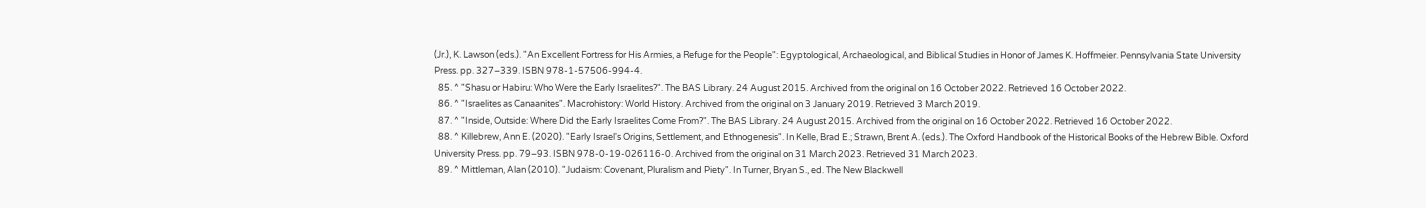(Jr.), K. Lawson (eds.). "An Excellent Fortress for His Armies, a Refuge for the People": Egyptological, Archaeological, and Biblical Studies in Honor of James K. Hoffmeier. Pennsylvania State University Press. pp. 327–339. ISBN 978-1-57506-994-4.
  85. ^ "Shasu or Habiru: Who Were the Early Israelites?". The BAS Library. 24 August 2015. Archived from the original on 16 October 2022. Retrieved 16 October 2022.
  86. ^ "Israelites as Canaanites". Macrohistory: World History. Archived from the original on 3 January 2019. Retrieved 3 March 2019.
  87. ^ "Inside, Outside: Where Did the Early Israelites Come From?". The BAS Library. 24 August 2015. Archived from the original on 16 October 2022. Retrieved 16 October 2022.
  88. ^ Killebrew, Ann E. (2020). "Early Israel's Origins, Settlement, and Ethnogenesis". In Kelle, Brad E.; Strawn, Brent A. (eds.). The Oxford Handbook of the Historical Books of the Hebrew Bible. Oxford University Press. pp. 79–93. ISBN 978-0-19-026116-0. Archived from the original on 31 March 2023. Retrieved 31 March 2023.
  89. ^ Mittleman, Alan (2010). "Judaism: Covenant, Pluralism and Piety". In Turner, Bryan S., ed. The New Blackwell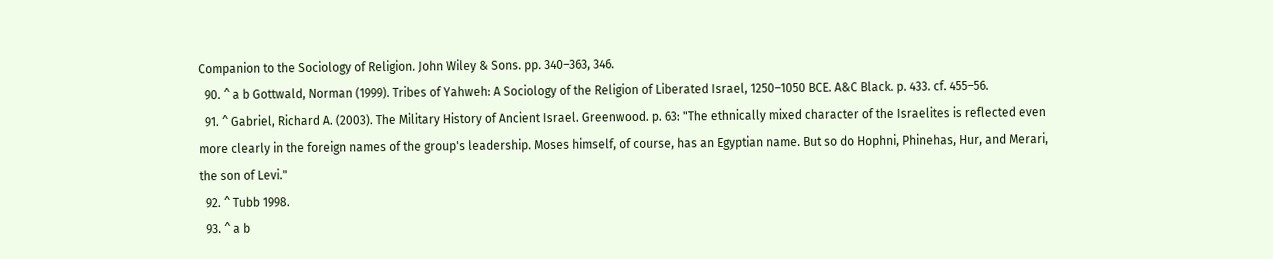Companion to the Sociology of Religion. John Wiley & Sons. pp. 340–363, 346.
  90. ^ a b Gottwald, Norman (1999). Tribes of Yahweh: A Sociology of the Religion of Liberated Israel, 1250–1050 BCE. A&C Black. p. 433. cf. 455–56.
  91. ^ Gabriel, Richard A. (2003). The Military History of Ancient Israel. Greenwood. p. 63: "The ethnically mixed character of the Israelites is reflected even more clearly in the foreign names of the group's leadership. Moses himself, of course, has an Egyptian name. But so do Hophni, Phinehas, Hur, and Merari, the son of Levi."
  92. ^ Tubb 1998.
  93. ^ a b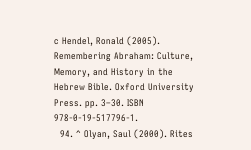c Hendel, Ronald (2005). Remembering Abraham: Culture, Memory, and History in the Hebrew Bible. Oxford University Press. pp. 3–30. ISBN 978-0-19-517796-1.
  94. ^ Olyan, Saul (2000). Rites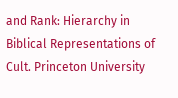and Rank: Hierarchy in Biblical Representations of Cult. Princeton University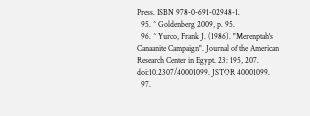Press. ISBN 978-0-691-02948-1.
  95. ^ Goldenberg 2009, p. 95.
  96. ^ Yurco, Frank J. (1986). "Merenptah's Canaanite Campaign". Journal of the American Research Center in Egypt. 23: 195, 207. doi:10.2307/40001099. JSTOR 40001099.
  97.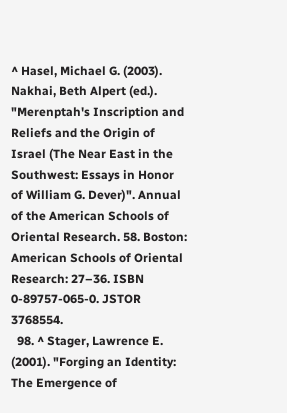^ Hasel, Michael G. (2003). Nakhai, Beth Alpert (ed.). "Merenptah's Inscription and Reliefs and the Origin of Israel (The Near East in the Southwest: Essays in Honor of William G. Dever)". Annual of the American Schools of Oriental Research. 58. Boston: American Schools of Oriental Research: 27–36. ISBN 0-89757-065-0. JSTOR 3768554.
  98. ^ Stager, Lawrence E. (2001). "Forging an Identity: The Emergence of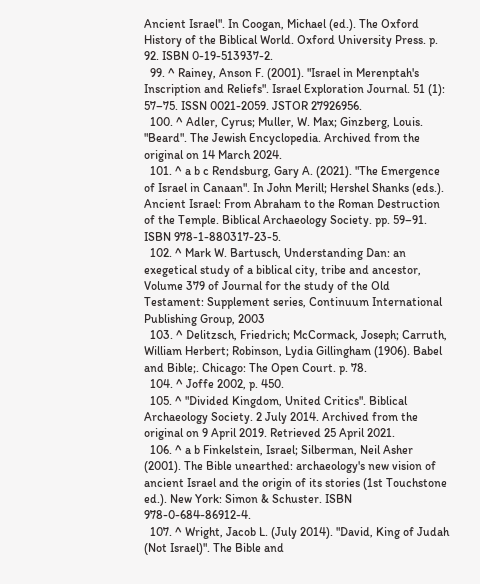Ancient Israel". In Coogan, Michael (ed.). The Oxford History of the Biblical World. Oxford University Press. p. 92. ISBN 0-19-513937-2.
  99. ^ Rainey, Anson F. (2001). "Israel in Merenptah's Inscription and Reliefs". Israel Exploration Journal. 51 (1): 57–75. ISSN 0021-2059. JSTOR 27926956.
  100. ^ Adler, Cyrus; Muller, W. Max; Ginzberg, Louis. "Beard". The Jewish Encyclopedia. Archived from the original on 14 March 2024.
  101. ^ a b c Rendsburg, Gary A. (2021). "The Emergence of Israel in Canaan". In John Merill; Hershel Shanks (eds.). Ancient Israel: From Abraham to the Roman Destruction of the Temple. Biblical Archaeology Society. pp. 59–91. ISBN 978-1-880317-23-5.
  102. ^ Mark W. Bartusch, Understanding Dan: an exegetical study of a biblical city, tribe and ancestor, Volume 379 of Journal for the study of the Old Testament: Supplement series, Continuum International Publishing Group, 2003
  103. ^ Delitzsch, Friedrich; McCormack, Joseph; Carruth, William Herbert; Robinson, Lydia Gillingham (1906). Babel and Bible;. Chicago: The Open Court. p. 78.
  104. ^ Joffe 2002, p. 450.
  105. ^ "Divided Kingdom, United Critics". Biblical Archaeology Society. 2 July 2014. Archived from the original on 9 April 2019. Retrieved 25 April 2021.
  106. ^ a b Finkelstein, Israel; Silberman, Neil Asher (2001). The Bible unearthed: archaeology's new vision of ancient Israel and the origin of its stories (1st Touchstone ed.). New York: Simon & Schuster. ISBN 978-0-684-86912-4.
  107. ^ Wright, Jacob L. (July 2014). "David, King of Judah (Not Israel)". The Bible and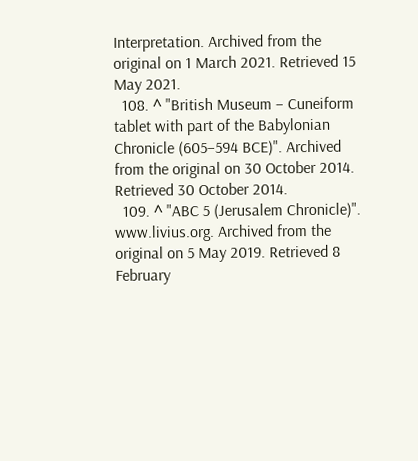Interpretation. Archived from the original on 1 March 2021. Retrieved 15 May 2021.
  108. ^ "British Museum – Cuneiform tablet with part of the Babylonian Chronicle (605–594 BCE)". Archived from the original on 30 October 2014. Retrieved 30 October 2014.
  109. ^ "ABC 5 (Jerusalem Chronicle)". www.livius.org. Archived from the original on 5 May 2019. Retrieved 8 February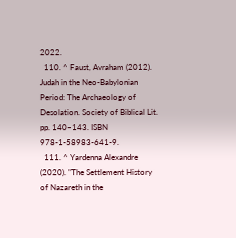2022.
  110. ^ Faust, Avraham (2012). Judah in the Neo-Babylonian Period: The Archaeology of Desolation. Society of Biblical Lit. pp. 140–143. ISBN 978-1-58983-641-9.
  111. ^ Yardenna Alexandre (2020). "The Settlement History of Nazareth in the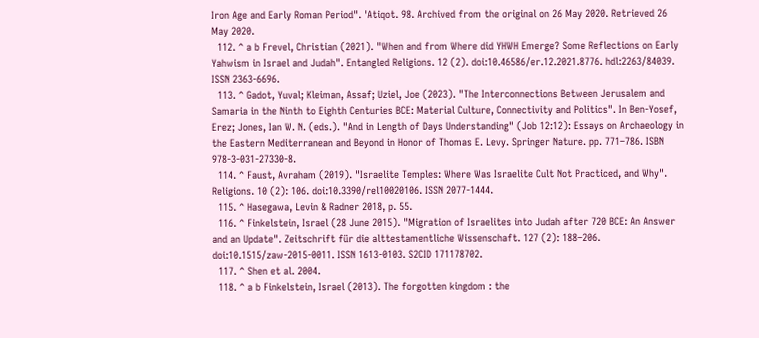Iron Age and Early Roman Period". 'Atiqot. 98. Archived from the original on 26 May 2020. Retrieved 26 May 2020.
  112. ^ a b Frevel, Christian (2021). "When and from Where did YHWH Emerge? Some Reflections on Early Yahwism in Israel and Judah". Entangled Religions. 12 (2). doi:10.46586/er.12.2021.8776. hdl:2263/84039. ISSN 2363-6696.
  113. ^ Gadot, Yuval; Kleiman, Assaf; Uziel, Joe (2023). "The Interconnections Between Jerusalem and Samaria in the Ninth to Eighth Centuries BCE: Material Culture, Connectivity and Politics". In Ben-Yosef, Erez; Jones, Ian W. N. (eds.). "And in Length of Days Understanding" (Job 12:12): Essays on Archaeology in the Eastern Mediterranean and Beyond in Honor of Thomas E. Levy. Springer Nature. pp. 771–786. ISBN 978-3-031-27330-8.
  114. ^ Faust, Avraham (2019). "Israelite Temples: Where Was Israelite Cult Not Practiced, and Why". Religions. 10 (2): 106. doi:10.3390/rel10020106. ISSN 2077-1444.
  115. ^ Hasegawa, Levin & Radner 2018, p. 55.
  116. ^ Finkelstein, Israel (28 June 2015). "Migration of Israelites into Judah after 720 BCE: An Answer and an Update". Zeitschrift für die alttestamentliche Wissenschaft. 127 (2): 188–206. doi:10.1515/zaw-2015-0011. ISSN 1613-0103. S2CID 171178702.
  117. ^ Shen et al. 2004.
  118. ^ a b Finkelstein, Israel (2013). The forgotten kingdom : the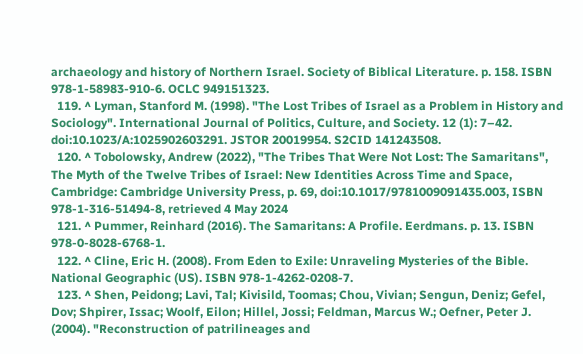archaeology and history of Northern Israel. Society of Biblical Literature. p. 158. ISBN 978-1-58983-910-6. OCLC 949151323.
  119. ^ Lyman, Stanford M. (1998). "The Lost Tribes of Israel as a Problem in History and Sociology". International Journal of Politics, Culture, and Society. 12 (1): 7–42. doi:10.1023/A:1025902603291. JSTOR 20019954. S2CID 141243508.
  120. ^ Tobolowsky, Andrew (2022), "The Tribes That Were Not Lost: The Samaritans", The Myth of the Twelve Tribes of Israel: New Identities Across Time and Space, Cambridge: Cambridge University Press, p. 69, doi:10.1017/9781009091435.003, ISBN 978-1-316-51494-8, retrieved 4 May 2024
  121. ^ Pummer, Reinhard (2016). The Samaritans: A Profile. Eerdmans. p. 13. ISBN 978-0-8028-6768-1.
  122. ^ Cline, Eric H. (2008). From Eden to Exile: Unraveling Mysteries of the Bible. National Geographic (US). ISBN 978-1-4262-0208-7.
  123. ^ Shen, Peidong; Lavi, Tal; Kivisild, Toomas; Chou, Vivian; Sengun, Deniz; Gefel, Dov; Shpirer, Issac; Woolf, Eilon; Hillel, Jossi; Feldman, Marcus W.; Oefner, Peter J. (2004). "Reconstruction of patrilineages and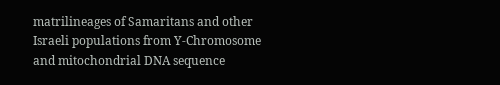matrilineages of Samaritans and other Israeli populations from Y-Chromosome and mitochondrial DNA sequence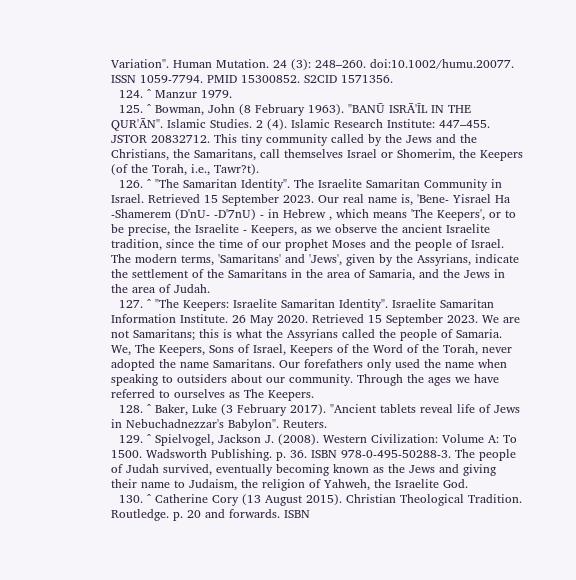Variation". Human Mutation. 24 (3): 248–260. doi:10.1002/humu.20077. ISSN 1059-7794. PMID 15300852. S2CID 1571356.
  124. ^ Manzur 1979.
  125. ^ Bowman, John (8 February 1963). "BANŪ ISRĀ'ĪL IN THE QUR'ĀN". Islamic Studies. 2 (4). Islamic Research Institute: 447–455. JSTOR 20832712. This tiny community called by the Jews and the Christians, the Samaritans, call themselves Israel or Shomerim, the Keepers (of the Torah, i.e., Tawr?t).
  126. ^ "The Samaritan Identity". The Israelite Samaritan Community in Israel. Retrieved 15 September 2023. Our real name is, 'Bene- Yisrael Ha -Shamerem (D'nU- -D'7nU) - in Hebrew , which means 'The Keepers', or to be precise, the Israelite - Keepers, as we observe the ancient Israelite tradition, since the time of our prophet Moses and the people of Israel. The modern terms, 'Samaritans' and 'Jews', given by the Assyrians, indicate the settlement of the Samaritans in the area of Samaria, and the Jews in the area of Judah.
  127. ^ "The Keepers: Israelite Samaritan Identity". Israelite Samaritan Information Institute. 26 May 2020. Retrieved 15 September 2023. We are not Samaritans; this is what the Assyrians called the people of Samaria. We, The Keepers, Sons of Israel, Keepers of the Word of the Torah, never adopted the name Samaritans. Our forefathers only used the name when speaking to outsiders about our community. Through the ages we have referred to ourselves as The Keepers.
  128. ^ Baker, Luke (3 February 2017). "Ancient tablets reveal life of Jews in Nebuchadnezzar's Babylon". Reuters.
  129. ^ Spielvogel, Jackson J. (2008). Western Civilization: Volume A: To 1500. Wadsworth Publishing. p. 36. ISBN 978-0-495-50288-3. The people of Judah survived, eventually becoming known as the Jews and giving their name to Judaism, the religion of Yahweh, the Israelite God.
  130. ^ Catherine Cory (13 August 2015). Christian Theological Tradition. Routledge. p. 20 and forwards. ISBN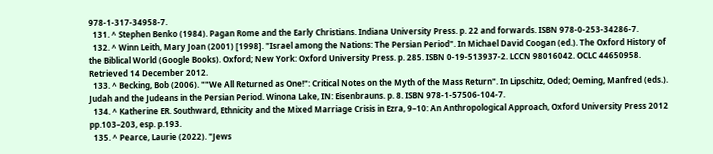978-1-317-34958-7.
  131. ^ Stephen Benko (1984). Pagan Rome and the Early Christians. Indiana University Press. p. 22 and forwards. ISBN 978-0-253-34286-7.
  132. ^ Winn Leith, Mary Joan (2001) [1998]. "Israel among the Nations: The Persian Period". In Michael David Coogan (ed.). The Oxford History of the Biblical World (Google Books). Oxford; New York: Oxford University Press. p. 285. ISBN 0-19-513937-2. LCCN 98016042. OCLC 44650958. Retrieved 14 December 2012.
  133. ^ Becking, Bob (2006). ""We All Returned as One!": Critical Notes on the Myth of the Mass Return". In Lipschitz, Oded; Oeming, Manfred (eds.). Judah and the Judeans in the Persian Period. Winona Lake, IN: Eisenbrauns. p. 8. ISBN 978-1-57506-104-7.
  134. ^ Katherine ER. Southward, Ethnicity and the Mixed Marriage Crisis in Ezra, 9–10: An Anthropological Approach, Oxford University Press 2012 pp.103–203, esp. p.193.
  135. ^ Pearce, Laurie (2022). "Jews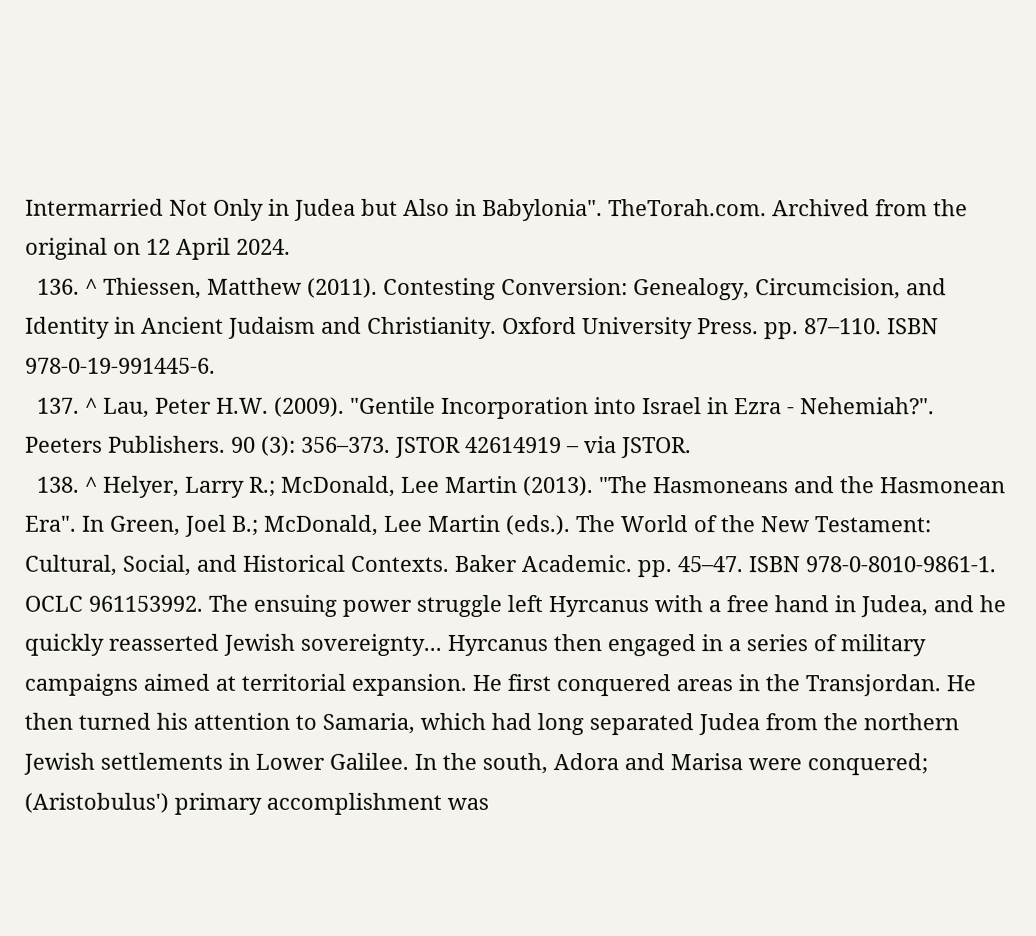Intermarried Not Only in Judea but Also in Babylonia". TheTorah.com. Archived from the original on 12 April 2024.
  136. ^ Thiessen, Matthew (2011). Contesting Conversion: Genealogy, Circumcision, and Identity in Ancient Judaism and Christianity. Oxford University Press. pp. 87–110. ISBN 978-0-19-991445-6.
  137. ^ Lau, Peter H.W. (2009). "Gentile Incorporation into Israel in Ezra - Nehemiah?". Peeters Publishers. 90 (3): 356–373. JSTOR 42614919 – via JSTOR.
  138. ^ Helyer, Larry R.; McDonald, Lee Martin (2013). "The Hasmoneans and the Hasmonean Era". In Green, Joel B.; McDonald, Lee Martin (eds.). The World of the New Testament: Cultural, Social, and Historical Contexts. Baker Academic. pp. 45–47. ISBN 978-0-8010-9861-1. OCLC 961153992. The ensuing power struggle left Hyrcanus with a free hand in Judea, and he quickly reasserted Jewish sovereignty... Hyrcanus then engaged in a series of military campaigns aimed at territorial expansion. He first conquered areas in the Transjordan. He then turned his attention to Samaria, which had long separated Judea from the northern Jewish settlements in Lower Galilee. In the south, Adora and Marisa were conquered; (Aristobulus') primary accomplishment was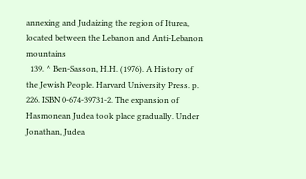annexing and Judaizing the region of Iturea, located between the Lebanon and Anti-Lebanon mountains
  139. ^ Ben-Sasson, H.H. (1976). A History of the Jewish People. Harvard University Press. p. 226. ISBN 0-674-39731-2. The expansion of Hasmonean Judea took place gradually. Under Jonathan, Judea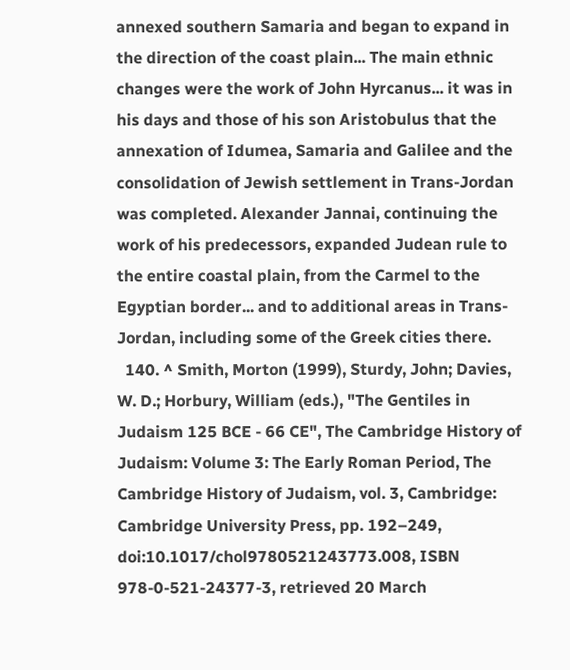annexed southern Samaria and began to expand in the direction of the coast plain... The main ethnic changes were the work of John Hyrcanus... it was in his days and those of his son Aristobulus that the annexation of Idumea, Samaria and Galilee and the consolidation of Jewish settlement in Trans-Jordan was completed. Alexander Jannai, continuing the work of his predecessors, expanded Judean rule to the entire coastal plain, from the Carmel to the Egyptian border... and to additional areas in Trans-Jordan, including some of the Greek cities there.
  140. ^ Smith, Morton (1999), Sturdy, John; Davies, W. D.; Horbury, William (eds.), "The Gentiles in Judaism 125 BCE - 66 CE", The Cambridge History of Judaism: Volume 3: The Early Roman Period, The Cambridge History of Judaism, vol. 3, Cambridge: Cambridge University Press, pp. 192–249, doi:10.1017/chol9780521243773.008, ISBN 978-0-521-24377-3, retrieved 20 March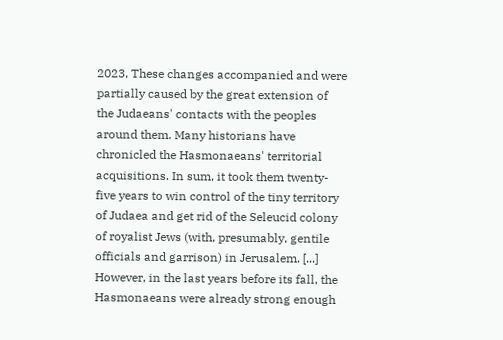2023, These changes accompanied and were partially caused by the great extension of the Judaeans' contacts with the peoples around them. Many historians have chronicled the Hasmonaeans' territorial acquisitions. In sum, it took them twenty-five years to win control of the tiny territory of Judaea and get rid of the Seleucid colony of royalist Jews (with, presumably, gentile officials and garrison) in Jerusalem. [...] However, in the last years before its fall, the Hasmonaeans were already strong enough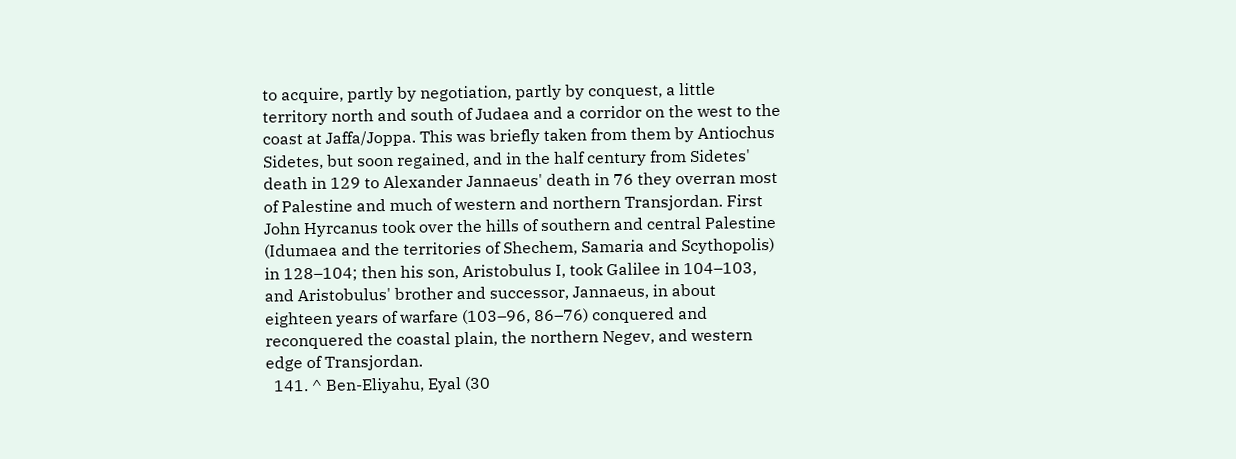to acquire, partly by negotiation, partly by conquest, a little territory north and south of Judaea and a corridor on the west to the coast at Jaffa/Joppa. This was briefly taken from them by Antiochus Sidetes, but soon regained, and in the half century from Sidetes' death in 129 to Alexander Jannaeus' death in 76 they overran most of Palestine and much of western and northern Transjordan. First John Hyrcanus took over the hills of southern and central Palestine (Idumaea and the territories of Shechem, Samaria and Scythopolis) in 128–104; then his son, Aristobulus I, took Galilee in 104–103, and Aristobulus' brother and successor, Jannaeus, in about eighteen years of warfare (103–96, 86–76) conquered and reconquered the coastal plain, the northern Negev, and western edge of Transjordan.
  141. ^ Ben-Eliyahu, Eyal (30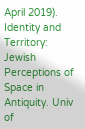April 2019). Identity and Territory: Jewish Perceptions of Space in Antiquity. Univ of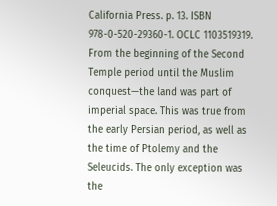California Press. p. 13. ISBN 978-0-520-29360-1. OCLC 1103519319. From the beginning of the Second Temple period until the Muslim conquest—the land was part of imperial space. This was true from the early Persian period, as well as the time of Ptolemy and the Seleucids. The only exception was the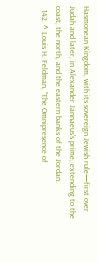Hasmonean Kingdom, with its sovereign Jewish rule—first over Judah and later, in Alexander Jannaeus's prime, extending to the coast, the north, and the eastern banks of the Jordan.
  142. ^ Louis H. Feldman, "The Omnipresence of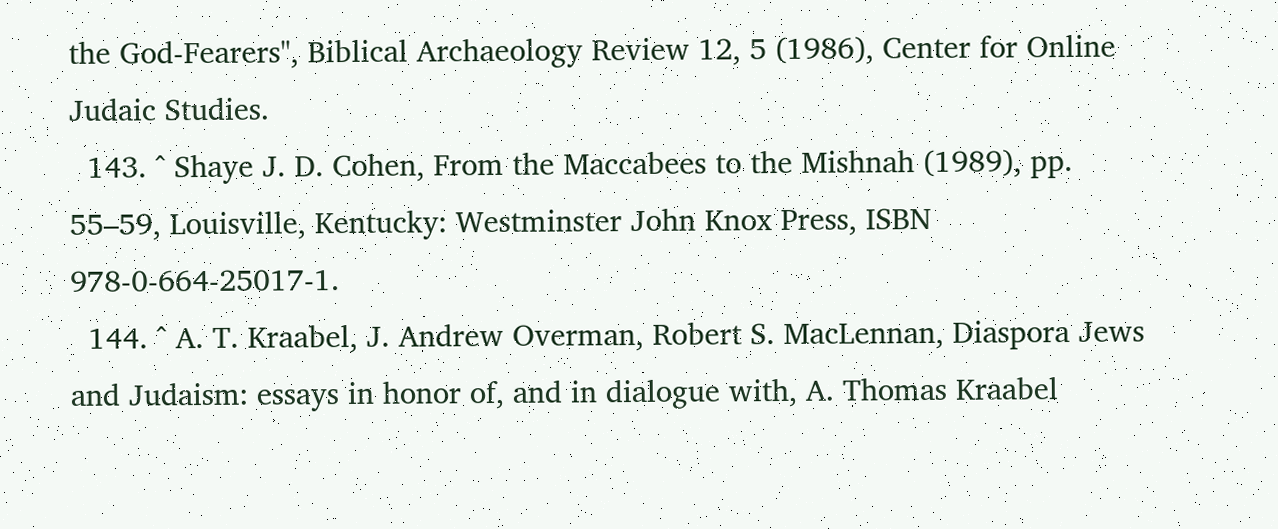the God-Fearers", Biblical Archaeology Review 12, 5 (1986), Center for Online Judaic Studies.
  143. ^ Shaye J. D. Cohen, From the Maccabees to the Mishnah (1989), pp. 55–59, Louisville, Kentucky: Westminster John Knox Press, ISBN 978-0-664-25017-1.
  144. ^ A. T. Kraabel, J. Andrew Overman, Robert S. MacLennan, Diaspora Jews and Judaism: essays in honor of, and in dialogue with, A. Thomas Kraabel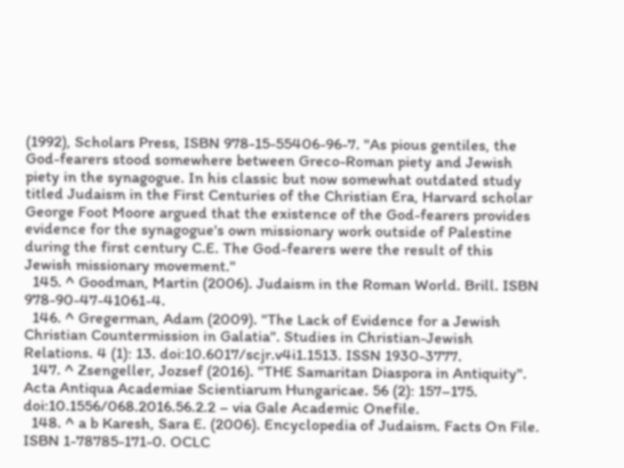(1992), Scholars Press, ISBN 978-15-55406-96-7. "As pious gentiles, the God-fearers stood somewhere between Greco-Roman piety and Jewish piety in the synagogue. In his classic but now somewhat outdated study titled Judaism in the First Centuries of the Christian Era, Harvard scholar George Foot Moore argued that the existence of the God-fearers provides evidence for the synagogue's own missionary work outside of Palestine during the first century C.E. The God-fearers were the result of this Jewish missionary movement."
  145. ^ Goodman, Martin (2006). Judaism in the Roman World. Brill. ISBN 978-90-47-41061-4.
  146. ^ Gregerman, Adam (2009). "The Lack of Evidence for a Jewish Christian Countermission in Galatia". Studies in Christian-Jewish Relations. 4 (1): 13. doi:10.6017/scjr.v4i1.1513. ISSN 1930-3777.
  147. ^ Zsengeller, Jozsef (2016). "THE Samaritan Diaspora in Antiquity". Acta Antiqua Academiae Scientiarum Hungaricae. 56 (2): 157–175. doi:10.1556/068.2016.56.2.2 – via Gale Academic Onefile.
  148. ^ a b Karesh, Sara E. (2006). Encyclopedia of Judaism. Facts On File. ISBN 1-78785-171-0. OCLC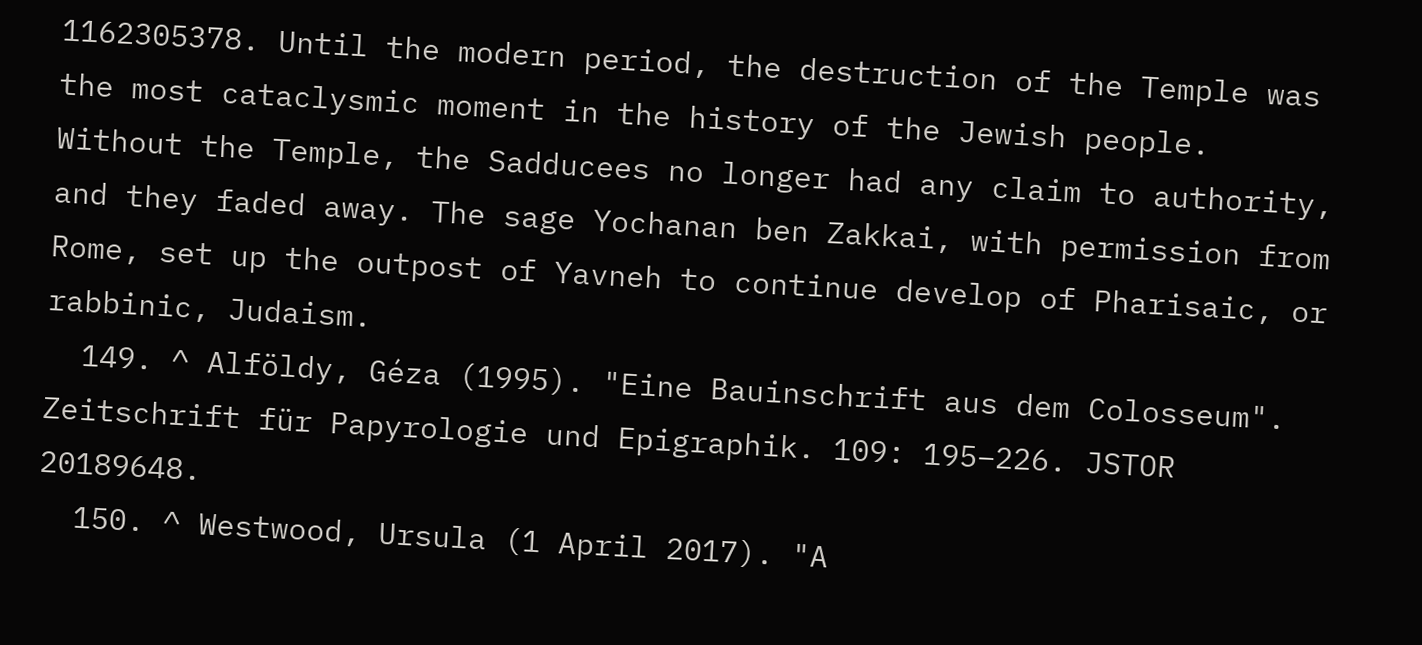1162305378. Until the modern period, the destruction of the Temple was the most cataclysmic moment in the history of the Jewish people. Without the Temple, the Sadducees no longer had any claim to authority, and they faded away. The sage Yochanan ben Zakkai, with permission from Rome, set up the outpost of Yavneh to continue develop of Pharisaic, or rabbinic, Judaism.
  149. ^ Alföldy, Géza (1995). "Eine Bauinschrift aus dem Colosseum". Zeitschrift für Papyrologie und Epigraphik. 109: 195–226. JSTOR 20189648.
  150. ^ Westwood, Ursula (1 April 2017). "A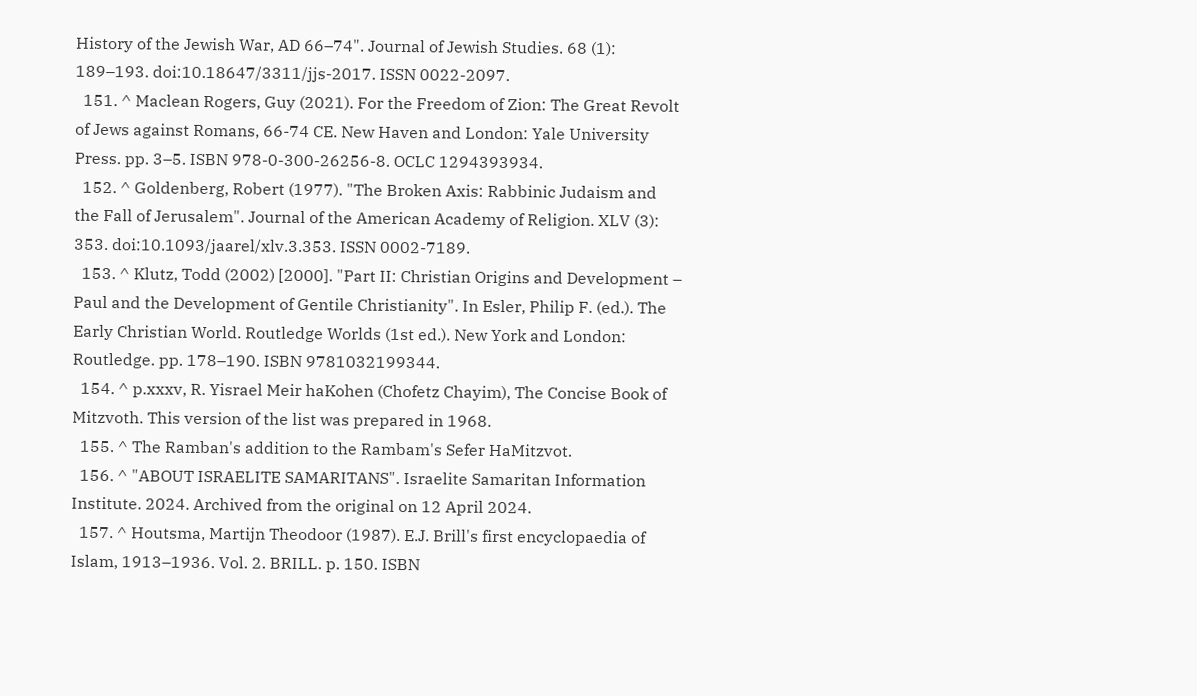History of the Jewish War, AD 66–74". Journal of Jewish Studies. 68 (1): 189–193. doi:10.18647/3311/jjs-2017. ISSN 0022-2097.
  151. ^ Maclean Rogers, Guy (2021). For the Freedom of Zion: The Great Revolt of Jews against Romans, 66-74 CE. New Haven and London: Yale University Press. pp. 3–5. ISBN 978-0-300-26256-8. OCLC 1294393934.
  152. ^ Goldenberg, Robert (1977). "The Broken Axis: Rabbinic Judaism and the Fall of Jerusalem". Journal of the American Academy of Religion. XLV (3): 353. doi:10.1093/jaarel/xlv.3.353. ISSN 0002-7189.
  153. ^ Klutz, Todd (2002) [2000]. "Part II: Christian Origins and Development – Paul and the Development of Gentile Christianity". In Esler, Philip F. (ed.). The Early Christian World. Routledge Worlds (1st ed.). New York and London: Routledge. pp. 178–190. ISBN 9781032199344.
  154. ^ p.xxxv, R. Yisrael Meir haKohen (Chofetz Chayim), The Concise Book of Mitzvoth. This version of the list was prepared in 1968.
  155. ^ The Ramban's addition to the Rambam's Sefer HaMitzvot.
  156. ^ "ABOUT ISRAELITE SAMARITANS". Israelite Samaritan Information Institute. 2024. Archived from the original on 12 April 2024.
  157. ^ Houtsma, Martijn Theodoor (1987). E.J. Brill's first encyclopaedia of Islam, 1913–1936. Vol. 2. BRILL. p. 150. ISBN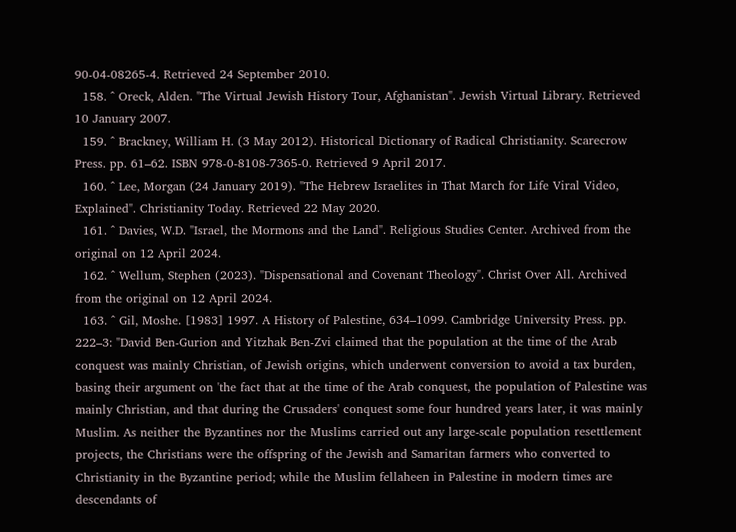90-04-08265-4. Retrieved 24 September 2010.
  158. ^ Oreck, Alden. "The Virtual Jewish History Tour, Afghanistan". Jewish Virtual Library. Retrieved 10 January 2007.
  159. ^ Brackney, William H. (3 May 2012). Historical Dictionary of Radical Christianity. Scarecrow Press. pp. 61–62. ISBN 978-0-8108-7365-0. Retrieved 9 April 2017.
  160. ^ Lee, Morgan (24 January 2019). "The Hebrew Israelites in That March for Life Viral Video, Explained". Christianity Today. Retrieved 22 May 2020.
  161. ^ Davies, W.D. "Israel, the Mormons and the Land". Religious Studies Center. Archived from the original on 12 April 2024.
  162. ^ Wellum, Stephen (2023). "Dispensational and Covenant Theology". Christ Over All. Archived from the original on 12 April 2024.
  163. ^ Gil, Moshe. [1983] 1997. A History of Palestine, 634–1099. Cambridge University Press. pp. 222–3: "David Ben-Gurion and Yitzhak Ben-Zvi claimed that the population at the time of the Arab conquest was mainly Christian, of Jewish origins, which underwent conversion to avoid a tax burden, basing their argument on 'the fact that at the time of the Arab conquest, the population of Palestine was mainly Christian, and that during the Crusaders' conquest some four hundred years later, it was mainly Muslim. As neither the Byzantines nor the Muslims carried out any large-scale population resettlement projects, the Christians were the offspring of the Jewish and Samaritan farmers who converted to Christianity in the Byzantine period; while the Muslim fellaheen in Palestine in modern times are descendants of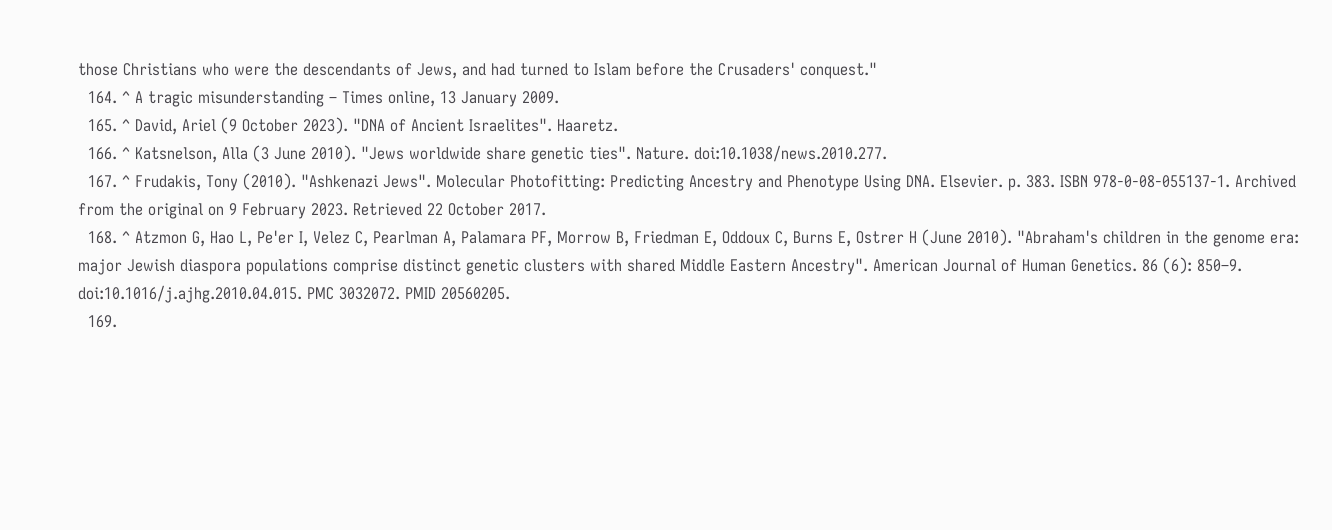those Christians who were the descendants of Jews, and had turned to Islam before the Crusaders' conquest."
  164. ^ A tragic misunderstanding – Times online, 13 January 2009.
  165. ^ David, Ariel (9 October 2023). "DNA of Ancient Israelites". Haaretz.
  166. ^ Katsnelson, Alla (3 June 2010). "Jews worldwide share genetic ties". Nature. doi:10.1038/news.2010.277.
  167. ^ Frudakis, Tony (2010). "Ashkenazi Jews". Molecular Photofitting: Predicting Ancestry and Phenotype Using DNA. Elsevier. p. 383. ISBN 978-0-08-055137-1. Archived from the original on 9 February 2023. Retrieved 22 October 2017.
  168. ^ Atzmon G, Hao L, Pe'er I, Velez C, Pearlman A, Palamara PF, Morrow B, Friedman E, Oddoux C, Burns E, Ostrer H (June 2010). "Abraham's children in the genome era: major Jewish diaspora populations comprise distinct genetic clusters with shared Middle Eastern Ancestry". American Journal of Human Genetics. 86 (6): 850–9. doi:10.1016/j.ajhg.2010.04.015. PMC 3032072. PMID 20560205.
  169.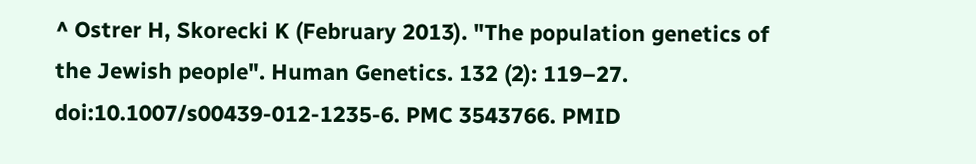^ Ostrer H, Skorecki K (February 2013). "The population genetics of the Jewish people". Human Genetics. 132 (2): 119–27. doi:10.1007/s00439-012-1235-6. PMC 3543766. PMID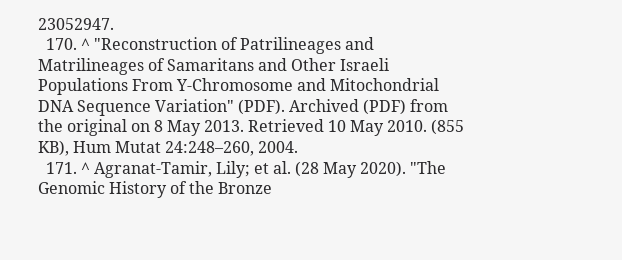23052947.
  170. ^ "Reconstruction of Patrilineages and Matrilineages of Samaritans and Other Israeli Populations From Y-Chromosome and Mitochondrial DNA Sequence Variation" (PDF). Archived (PDF) from the original on 8 May 2013. Retrieved 10 May 2010. (855 KB), Hum Mutat 24:248–260, 2004.
  171. ^ Agranat-Tamir, Lily; et al. (28 May 2020). "The Genomic History of the Bronze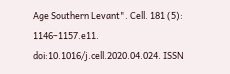Age Southern Levant". Cell. 181 (5): 1146–1157.e11. doi:10.1016/j.cell.2020.04.024. ISSN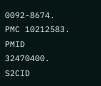0092-8674. PMC 10212583. PMID 32470400. S2CID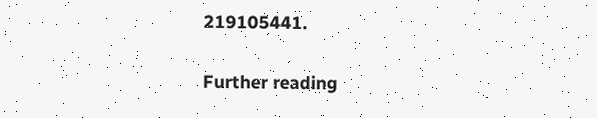219105441.


Further reading